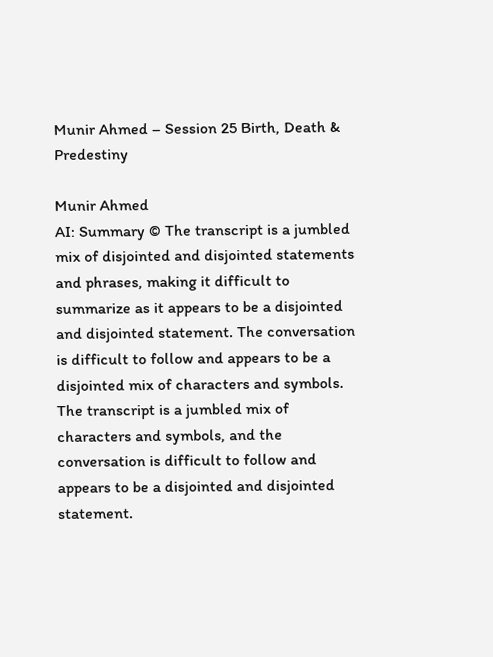Munir Ahmed – Session 25 Birth, Death & Predestiny

Munir Ahmed
AI: Summary © The transcript is a jumbled mix of disjointed and disjointed statements and phrases, making it difficult to summarize as it appears to be a disjointed and disjointed statement. The conversation is difficult to follow and appears to be a disjointed mix of characters and symbols. The transcript is a jumbled mix of characters and symbols, and the conversation is difficult to follow and appears to be a disjointed and disjointed statement.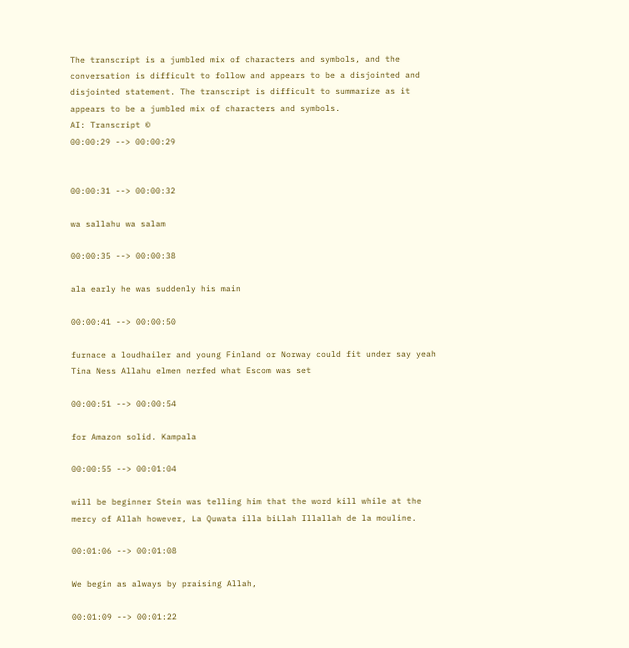The transcript is a jumbled mix of characters and symbols, and the conversation is difficult to follow and appears to be a disjointed and disjointed statement. The transcript is difficult to summarize as it appears to be a jumbled mix of characters and symbols.
AI: Transcript ©
00:00:29 --> 00:00:29


00:00:31 --> 00:00:32

wa sallahu wa salam

00:00:35 --> 00:00:38

ala early he was suddenly his main

00:00:41 --> 00:00:50

furnace a loudhailer and young Finland or Norway could fit under say yeah Tina Ness Allahu elmen nerfed what Escom was set

00:00:51 --> 00:00:54

for Amazon solid. Kampala

00:00:55 --> 00:01:04

will be beginner Stein was telling him that the word kill while at the mercy of Allah however, La Quwata illa biLlah Illallah de la mouline.

00:01:06 --> 00:01:08

We begin as always by praising Allah,

00:01:09 --> 00:01:22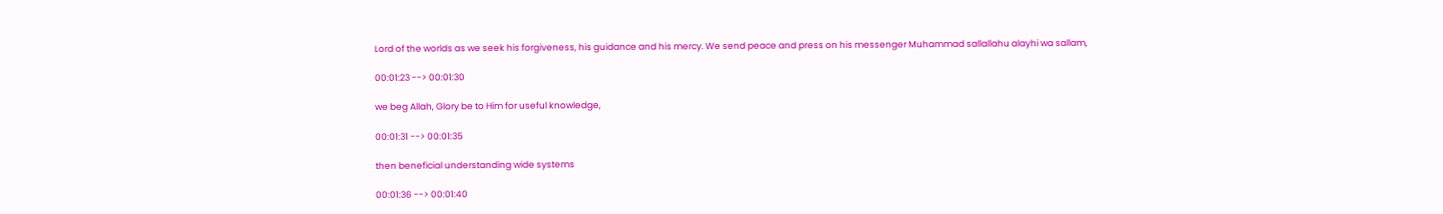Lord of the worlds as we seek his forgiveness, his guidance and his mercy. We send peace and press on his messenger Muhammad sallallahu alayhi wa sallam,

00:01:23 --> 00:01:30

we beg Allah, Glory be to Him for useful knowledge,

00:01:31 --> 00:01:35

then beneficial understanding wide systems

00:01:36 --> 00:01:40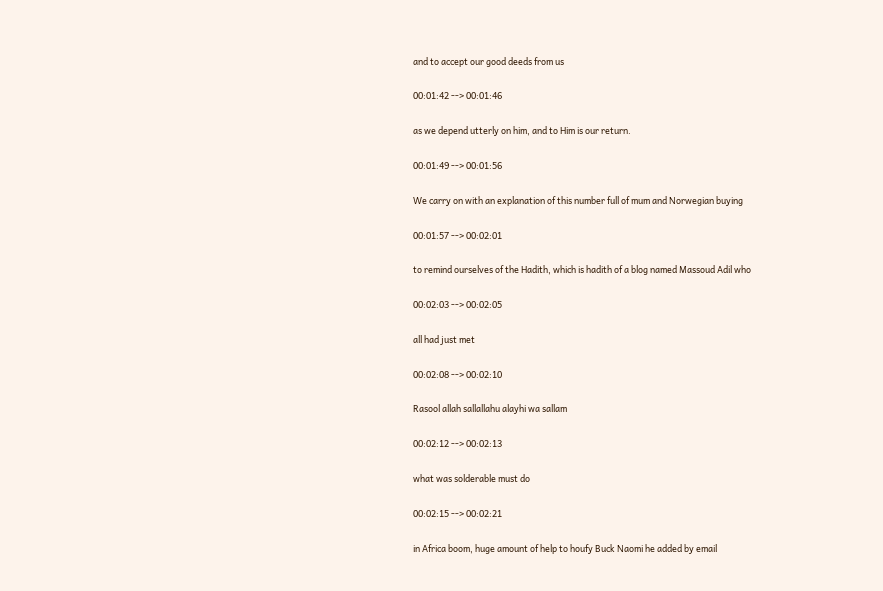and to accept our good deeds from us

00:01:42 --> 00:01:46

as we depend utterly on him, and to Him is our return.

00:01:49 --> 00:01:56

We carry on with an explanation of this number full of mum and Norwegian buying

00:01:57 --> 00:02:01

to remind ourselves of the Hadith, which is hadith of a blog named Massoud Adil who

00:02:03 --> 00:02:05

all had just met

00:02:08 --> 00:02:10

Rasool allah sallallahu alayhi wa sallam

00:02:12 --> 00:02:13

what was solderable must do

00:02:15 --> 00:02:21

in Africa boom, huge amount of help to houfy Buck Naomi he added by email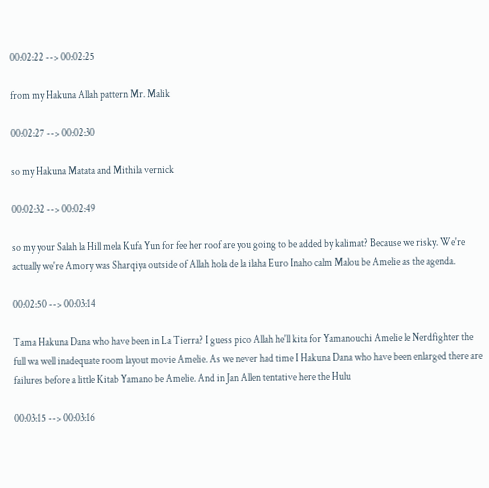00:02:22 --> 00:02:25

from my Hakuna Allah pattern Mr. Malik

00:02:27 --> 00:02:30

so my Hakuna Matata and Mithila vernick

00:02:32 --> 00:02:49

so my your Salah la Hill mela Kufa Yun for fee her roof are you going to be added by kalimat? Because we risky. We're actually we're Amory was Sharqiya outside of Allah hola de la ilaha Euro Inaho calm Malou be Amelie as the agenda.

00:02:50 --> 00:03:14

Tama Hakuna Dana who have been in La Tierra? I guess pico Allah he'll kita for Yamanouchi Amelie le Nerdfighter the full wa well inadequate room layout movie Amelie. As we never had time I Hakuna Dana who have been enlarged there are failures before a little Kitab Yamano be Amelie. And in Jan Allen tentative here the Hulu

00:03:15 --> 00:03:16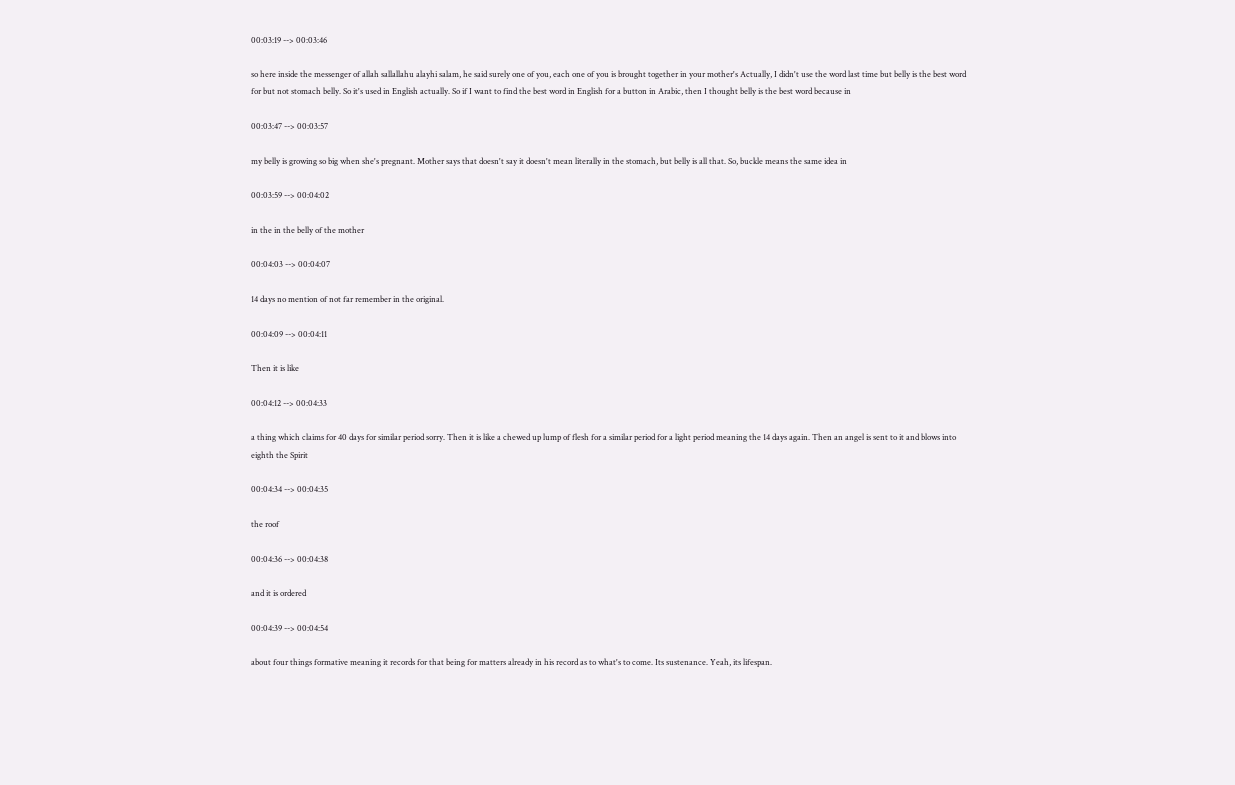00:03:19 --> 00:03:46

so here inside the messenger of allah sallallahu alayhi salam, he said surely one of you, each one of you is brought together in your mother's Actually, I didn't use the word last time but belly is the best word for but not stomach belly. So it's used in English actually. So if I want to find the best word in English for a button in Arabic, then I thought belly is the best word because in

00:03:47 --> 00:03:57

my belly is growing so big when she's pregnant. Mother says that doesn't say it doesn't mean literally in the stomach, but belly is all that. So, buckle means the same idea in

00:03:59 --> 00:04:02

in the in the belly of the mother

00:04:03 --> 00:04:07

14 days no mention of not far remember in the original.

00:04:09 --> 00:04:11

Then it is like

00:04:12 --> 00:04:33

a thing which claims for 40 days for similar period sorry. Then it is like a chewed up lump of flesh for a similar period for a light period meaning the 14 days again. Then an angel is sent to it and blows into eighth the Spirit

00:04:34 --> 00:04:35

the roof

00:04:36 --> 00:04:38

and it is ordered

00:04:39 --> 00:04:54

about four things formative meaning it records for that being for matters already in his record as to what's to come. Its sustenance. Yeah, its lifespan.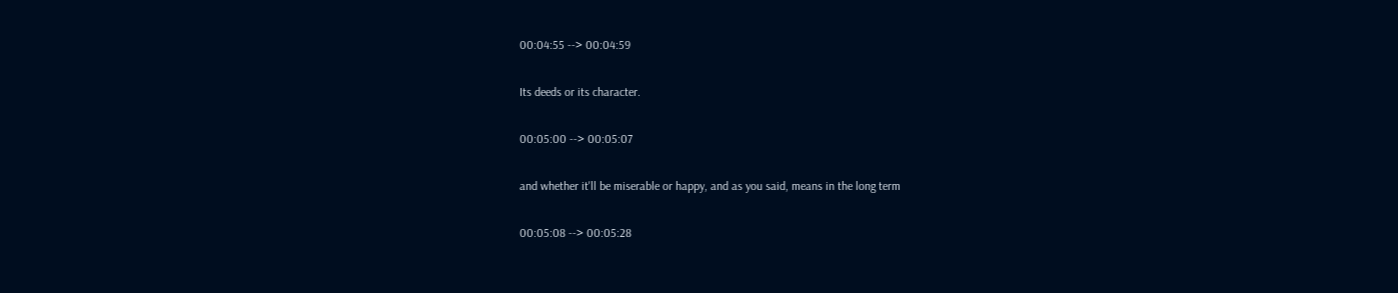00:04:55 --> 00:04:59

Its deeds or its character.

00:05:00 --> 00:05:07

and whether it'll be miserable or happy, and as you said, means in the long term

00:05:08 --> 00:05:28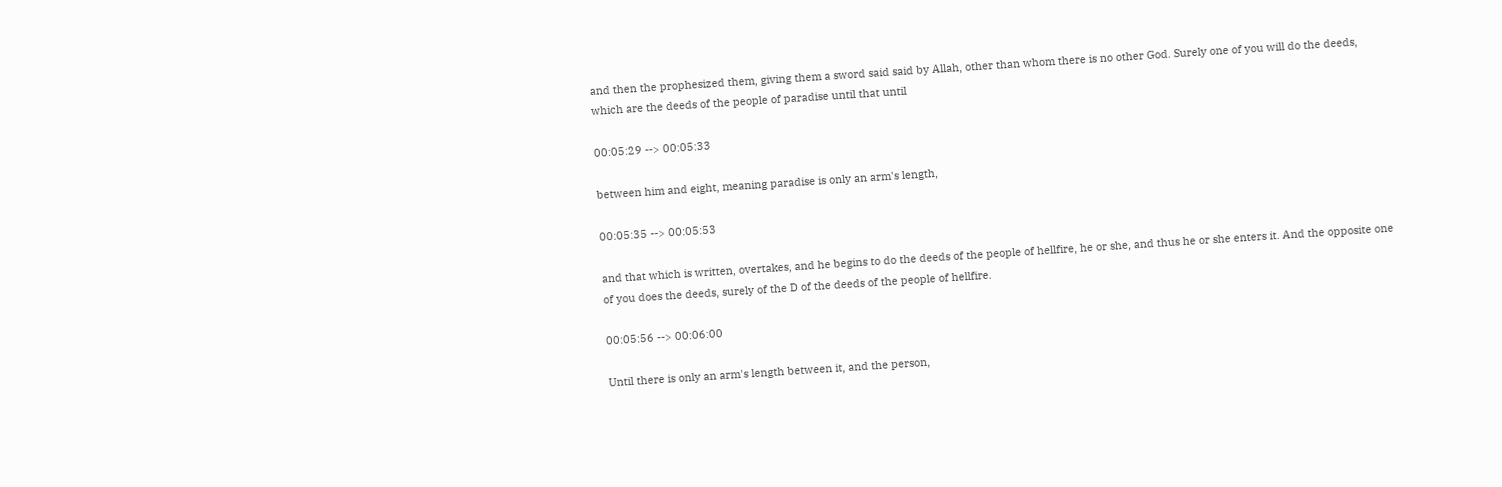and then the prophesized them, giving them a sword said said by Allah, other than whom there is no other God. Surely one of you will do the deeds, which are the deeds of the people of paradise until that until

00:05:29 --> 00:05:33

between him and eight, meaning paradise is only an arm's length,

00:05:35 --> 00:05:53

and that which is written, overtakes, and he begins to do the deeds of the people of hellfire, he or she, and thus he or she enters it. And the opposite one of you does the deeds, surely of the D of the deeds of the people of hellfire.

00:05:56 --> 00:06:00

Until there is only an arm's length between it, and the person,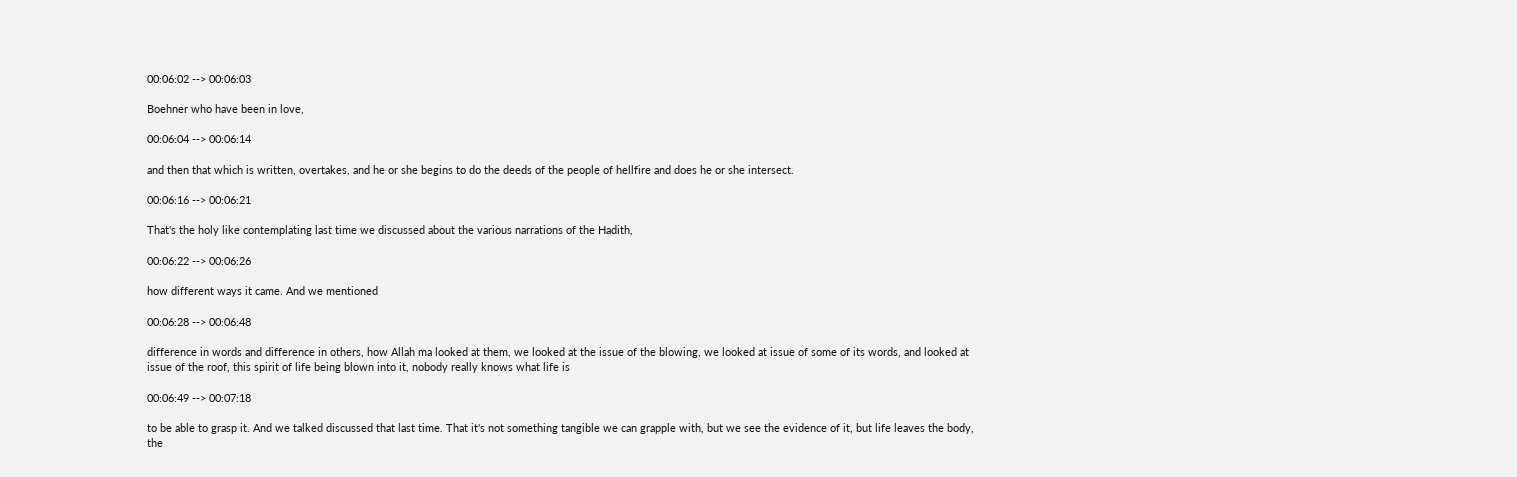00:06:02 --> 00:06:03

Boehner who have been in love,

00:06:04 --> 00:06:14

and then that which is written, overtakes, and he or she begins to do the deeds of the people of hellfire and does he or she intersect.

00:06:16 --> 00:06:21

That's the holy like contemplating last time we discussed about the various narrations of the Hadith,

00:06:22 --> 00:06:26

how different ways it came. And we mentioned

00:06:28 --> 00:06:48

difference in words and difference in others, how Allah ma looked at them, we looked at the issue of the blowing, we looked at issue of some of its words, and looked at issue of the roof, this spirit of life being blown into it, nobody really knows what life is

00:06:49 --> 00:07:18

to be able to grasp it. And we talked discussed that last time. That it's not something tangible we can grapple with, but we see the evidence of it, but life leaves the body, the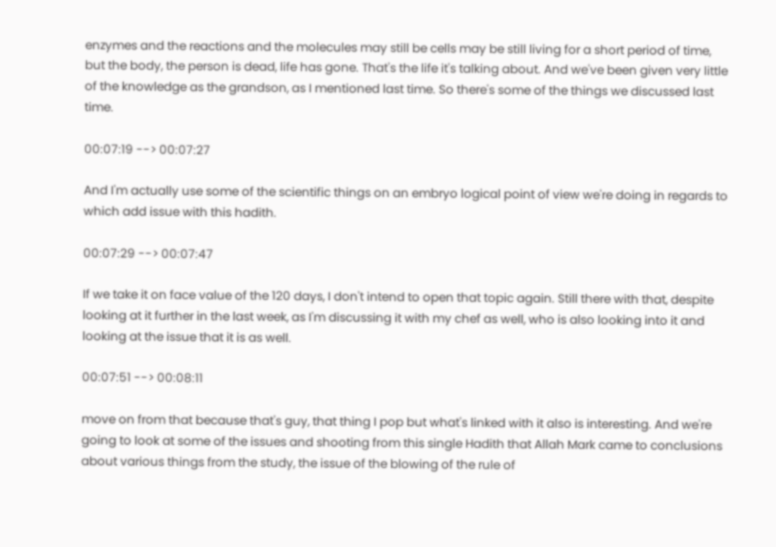enzymes and the reactions and the molecules may still be cells may be still living for a short period of time, but the body, the person is dead, life has gone. That's the life it's talking about. And we've been given very little of the knowledge as the grandson, as I mentioned last time. So there's some of the things we discussed last time.

00:07:19 --> 00:07:27

And I'm actually use some of the scientific things on an embryo logical point of view we're doing in regards to which add issue with this hadith.

00:07:29 --> 00:07:47

If we take it on face value of the 120 days, I don't intend to open that topic again. Still there with that, despite looking at it further in the last week, as I'm discussing it with my chef as well, who is also looking into it and looking at the issue that it is as well.

00:07:51 --> 00:08:11

move on from that because that's guy, that thing I pop but what's linked with it also is interesting. And we're going to look at some of the issues and shooting from this single Hadith that Allah Mark came to conclusions about various things from the study, the issue of the blowing of the rule of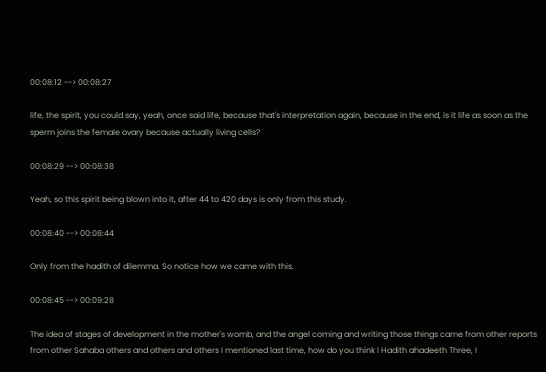00:08:12 --> 00:08:27

life, the spirit, you could say, yeah, once said life, because that's interpretation again, because in the end, is it life as soon as the sperm joins the female ovary because actually living cells?

00:08:29 --> 00:08:38

Yeah, so this spirit being blown into it, after 44 to 420 days is only from this study.

00:08:40 --> 00:08:44

Only from the hadith of dilemma. So notice how we came with this.

00:08:45 --> 00:09:28

The idea of stages of development in the mother's womb, and the angel coming and writing those things came from other reports from other Sahaba others and others and others I mentioned last time, how do you think I Hadith ahadeeth Three, I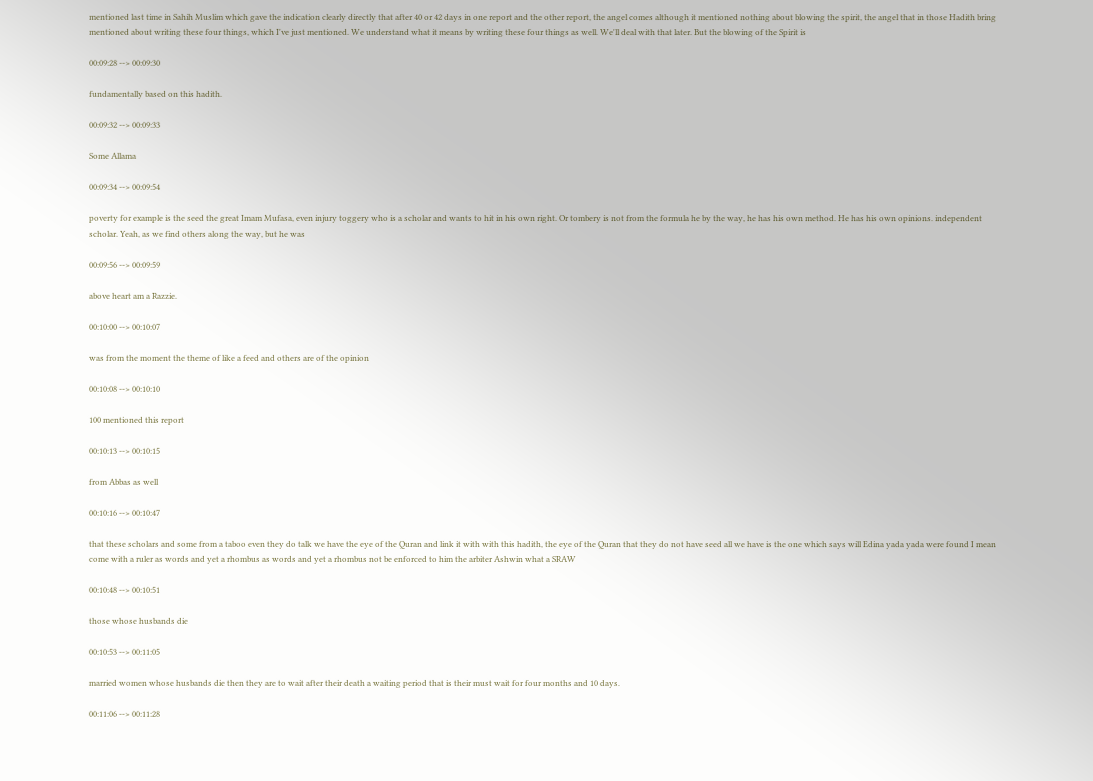mentioned last time in Sahih Muslim which gave the indication clearly directly that after 40 or 42 days in one report and the other report, the angel comes although it mentioned nothing about blowing the spirit, the angel that in those Hadith bring mentioned about writing these four things, which I've just mentioned. We understand what it means by writing these four things as well. We'll deal with that later. But the blowing of the Spirit is

00:09:28 --> 00:09:30

fundamentally based on this hadith.

00:09:32 --> 00:09:33

Some Allama

00:09:34 --> 00:09:54

poverty for example is the seed the great Imam Mufasa, even injury toggery who is a scholar and wants to hit in his own right. Or tombery is not from the formula he by the way, he has his own method. He has his own opinions. independent scholar. Yeah, as we find others along the way, but he was

00:09:56 --> 00:09:59

above heart am a Razzie.

00:10:00 --> 00:10:07

was from the moment the theme of like a feed and others are of the opinion

00:10:08 --> 00:10:10

100 mentioned this report

00:10:13 --> 00:10:15

from Abbas as well

00:10:16 --> 00:10:47

that these scholars and some from a taboo even they do talk we have the eye of the Quran and link it with with this hadith, the eye of the Quran that they do not have seed all we have is the one which says will Edina yada yada were found I mean come with a ruler as words and yet a rhombus as words and yet a rhombus not be enforced to him the arbiter Ashwin what a SRAW

00:10:48 --> 00:10:51

those whose husbands die

00:10:53 --> 00:11:05

married women whose husbands die then they are to wait after their death a waiting period that is their must wait for four months and 10 days.

00:11:06 --> 00:11:28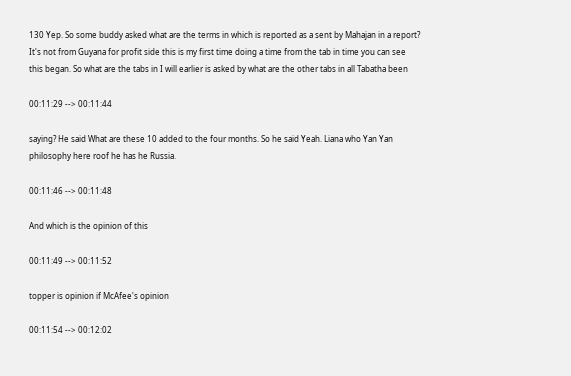130 Yep. So some buddy asked what are the terms in which is reported as a sent by Mahajan in a report? It's not from Guyana for profit side this is my first time doing a time from the tab in time you can see this began. So what are the tabs in I will earlier is asked by what are the other tabs in all Tabatha been

00:11:29 --> 00:11:44

saying? He said What are these 10 added to the four months. So he said Yeah. Liana who Yan Yan philosophy here roof he has he Russia.

00:11:46 --> 00:11:48

And which is the opinion of this

00:11:49 --> 00:11:52

topper is opinion if McAfee's opinion

00:11:54 --> 00:12:02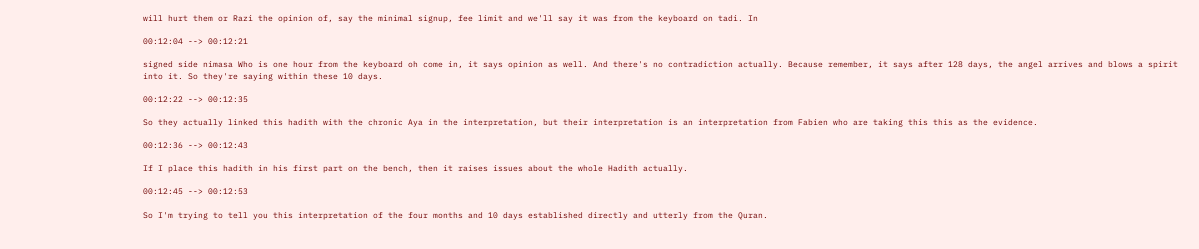will hurt them or Razi the opinion of, say the minimal signup, fee limit and we'll say it was from the keyboard on tadi. In

00:12:04 --> 00:12:21

signed side nimasa Who is one hour from the keyboard oh come in, it says opinion as well. And there's no contradiction actually. Because remember, it says after 128 days, the angel arrives and blows a spirit into it. So they're saying within these 10 days.

00:12:22 --> 00:12:35

So they actually linked this hadith with the chronic Aya in the interpretation, but their interpretation is an interpretation from Fabien who are taking this this as the evidence.

00:12:36 --> 00:12:43

If I place this hadith in his first part on the bench, then it raises issues about the whole Hadith actually.

00:12:45 --> 00:12:53

So I'm trying to tell you this interpretation of the four months and 10 days established directly and utterly from the Quran.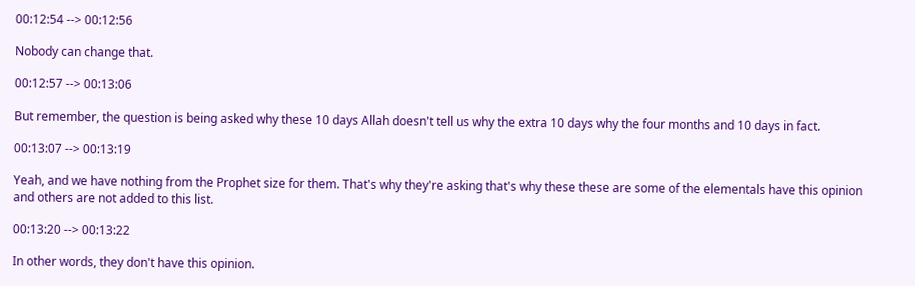00:12:54 --> 00:12:56

Nobody can change that.

00:12:57 --> 00:13:06

But remember, the question is being asked why these 10 days Allah doesn't tell us why the extra 10 days why the four months and 10 days in fact.

00:13:07 --> 00:13:19

Yeah, and we have nothing from the Prophet size for them. That's why they're asking that's why these these are some of the elementals have this opinion and others are not added to this list.

00:13:20 --> 00:13:22

In other words, they don't have this opinion.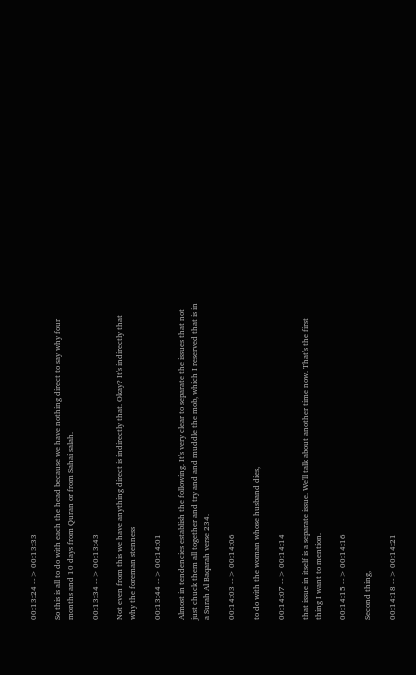00:13:24 --> 00:13:33

So this is all to do with each the head because we have nothing direct to say why four months and 10 days from Quran or from Sahai salah.

00:13:34 --> 00:13:43

Not even from this we have anything direct is indirectly that. Okay? It's indirectly that why the foreman stenness

00:13:44 --> 00:14:01

Almost in tendencies establish the following. It's very clear to separate the issues that not just chuck them all together and try and and muddle the mob, which I reserved that is in a Surah Al Baqarah verse 234.

00:14:03 --> 00:14:06

to do with the woman whose husband dies,

00:14:07 --> 00:14:14

that issue in itself is a separate issue. We'll talk about another time now. That's the first thing I want to mention.

00:14:15 --> 00:14:16

Second thing,

00:14:18 --> 00:14:21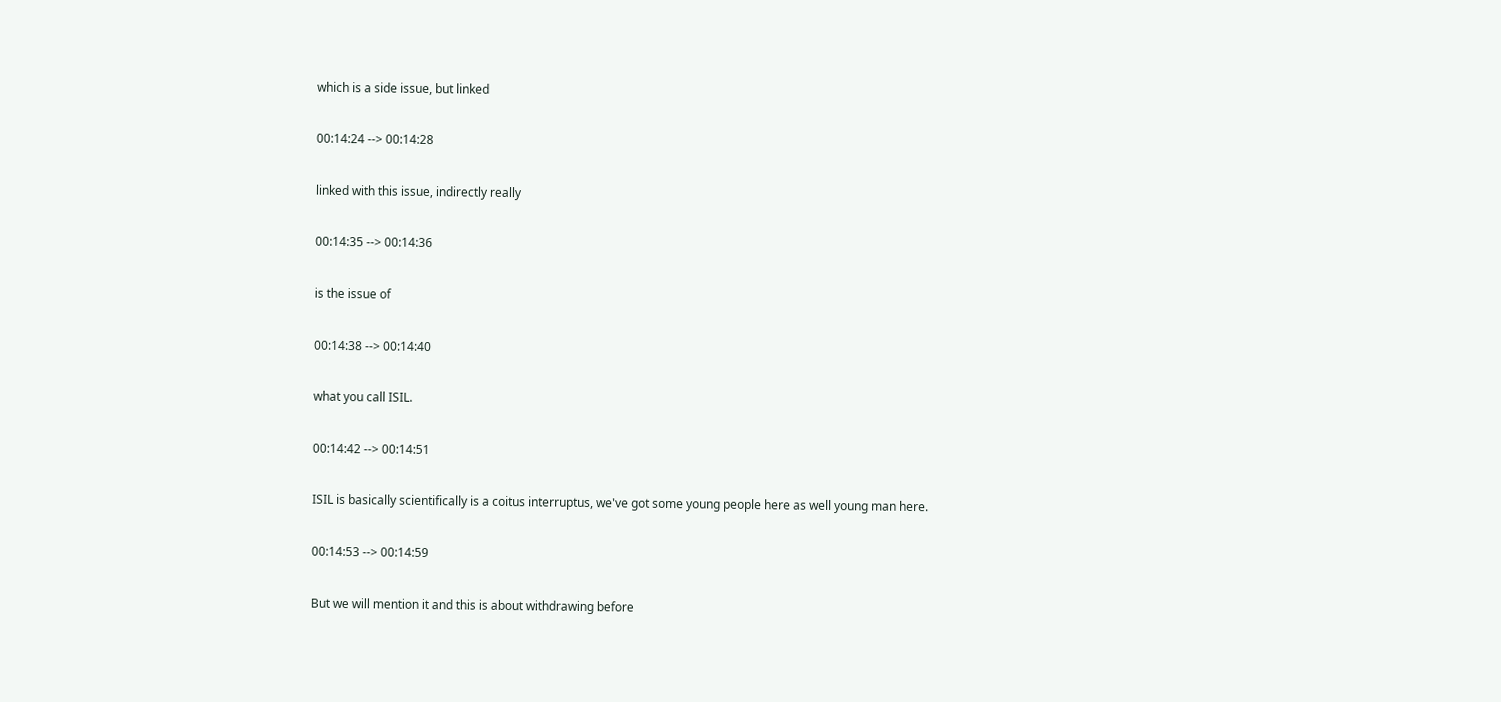which is a side issue, but linked

00:14:24 --> 00:14:28

linked with this issue, indirectly really

00:14:35 --> 00:14:36

is the issue of

00:14:38 --> 00:14:40

what you call ISIL.

00:14:42 --> 00:14:51

ISIL is basically scientifically is a coitus interruptus, we've got some young people here as well young man here.

00:14:53 --> 00:14:59

But we will mention it and this is about withdrawing before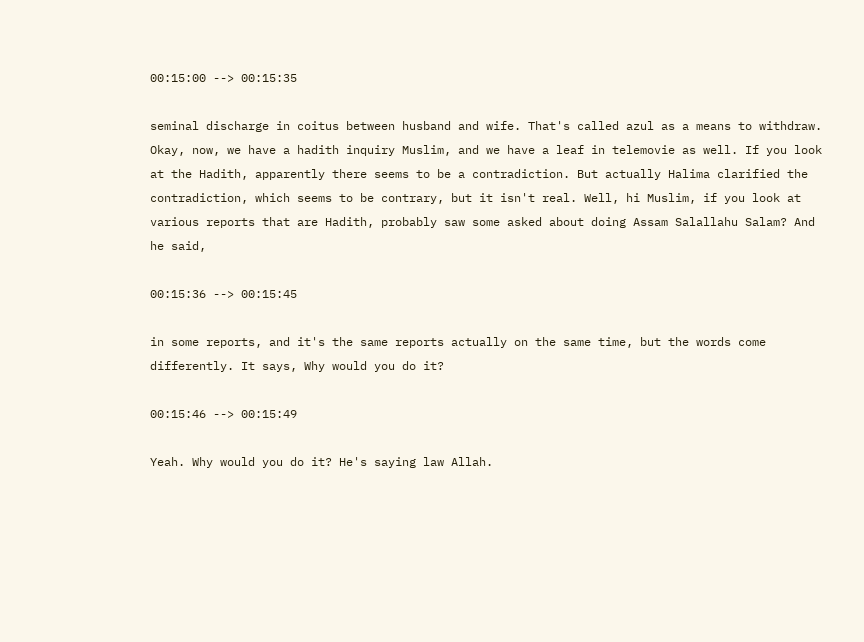00:15:00 --> 00:15:35

seminal discharge in coitus between husband and wife. That's called azul as a means to withdraw. Okay, now, we have a hadith inquiry Muslim, and we have a leaf in telemovie as well. If you look at the Hadith, apparently there seems to be a contradiction. But actually Halima clarified the contradiction, which seems to be contrary, but it isn't real. Well, hi Muslim, if you look at various reports that are Hadith, probably saw some asked about doing Assam Salallahu Salam? And he said,

00:15:36 --> 00:15:45

in some reports, and it's the same reports actually on the same time, but the words come differently. It says, Why would you do it?

00:15:46 --> 00:15:49

Yeah. Why would you do it? He's saying law Allah.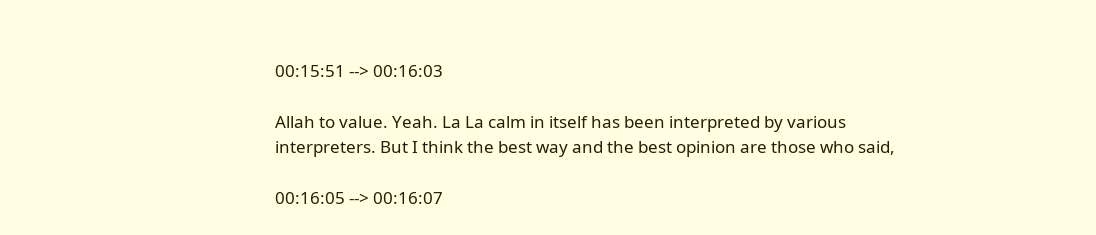00:15:51 --> 00:16:03

Allah to value. Yeah. La La calm in itself has been interpreted by various interpreters. But I think the best way and the best opinion are those who said,

00:16:05 --> 00:16:07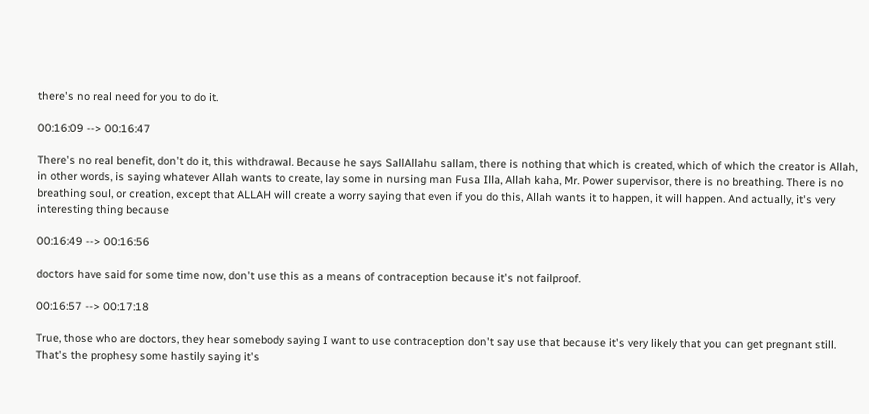there's no real need for you to do it.

00:16:09 --> 00:16:47

There's no real benefit, don't do it, this withdrawal. Because he says SallAllahu sallam, there is nothing that which is created, which of which the creator is Allah, in other words, is saying whatever Allah wants to create, lay some in nursing man Fusa Illa, Allah kaha, Mr. Power supervisor, there is no breathing. There is no breathing soul, or creation, except that ALLAH will create a worry saying that even if you do this, Allah wants it to happen, it will happen. And actually, it's very interesting thing because

00:16:49 --> 00:16:56

doctors have said for some time now, don't use this as a means of contraception because it's not failproof.

00:16:57 --> 00:17:18

True, those who are doctors, they hear somebody saying I want to use contraception don't say use that because it's very likely that you can get pregnant still. That's the prophesy some hastily saying it's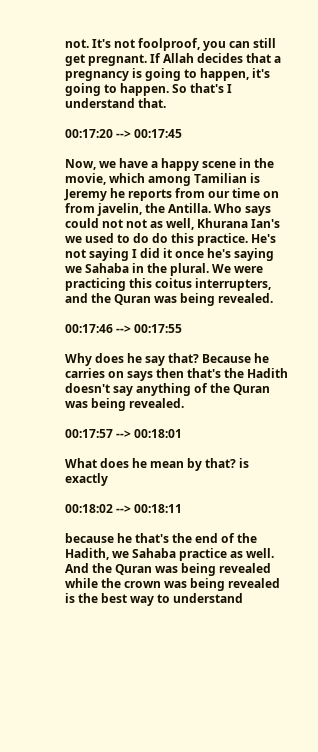not. It's not foolproof, you can still get pregnant. If Allah decides that a pregnancy is going to happen, it's going to happen. So that's I understand that.

00:17:20 --> 00:17:45

Now, we have a happy scene in the movie, which among Tamilian is Jeremy he reports from our time on from javelin, the Antilla. Who says could not not as well, Khurana Ian's we used to do do this practice. He's not saying I did it once he's saying we Sahaba in the plural. We were practicing this coitus interrupters, and the Quran was being revealed.

00:17:46 --> 00:17:55

Why does he say that? Because he carries on says then that's the Hadith doesn't say anything of the Quran was being revealed.

00:17:57 --> 00:18:01

What does he mean by that? is exactly

00:18:02 --> 00:18:11

because he that's the end of the Hadith, we Sahaba practice as well. And the Quran was being revealed while the crown was being revealed is the best way to understand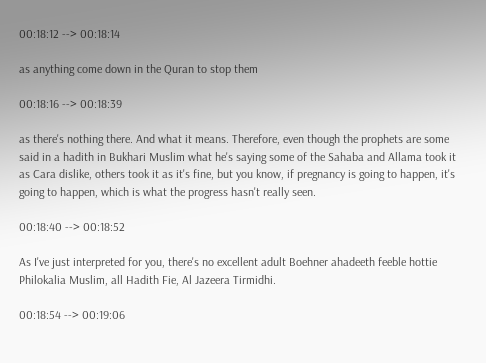00:18:12 --> 00:18:14

as anything come down in the Quran to stop them

00:18:16 --> 00:18:39

as there's nothing there. And what it means. Therefore, even though the prophets are some said in a hadith in Bukhari Muslim what he's saying some of the Sahaba and Allama took it as Cara dislike, others took it as it's fine, but you know, if pregnancy is going to happen, it's going to happen, which is what the progress hasn't really seen.

00:18:40 --> 00:18:52

As I've just interpreted for you, there's no excellent adult Boehner ahadeeth feeble hottie Philokalia Muslim, all Hadith Fie, Al Jazeera Tirmidhi.

00:18:54 --> 00:19:06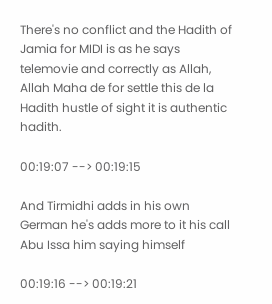There's no conflict and the Hadith of Jamia for MIDI is as he says telemovie and correctly as Allah, Allah Maha de for settle this de la Hadith hustle of sight it is authentic hadith.

00:19:07 --> 00:19:15

And Tirmidhi adds in his own German he's adds more to it his call Abu Issa him saying himself

00:19:16 --> 00:19:21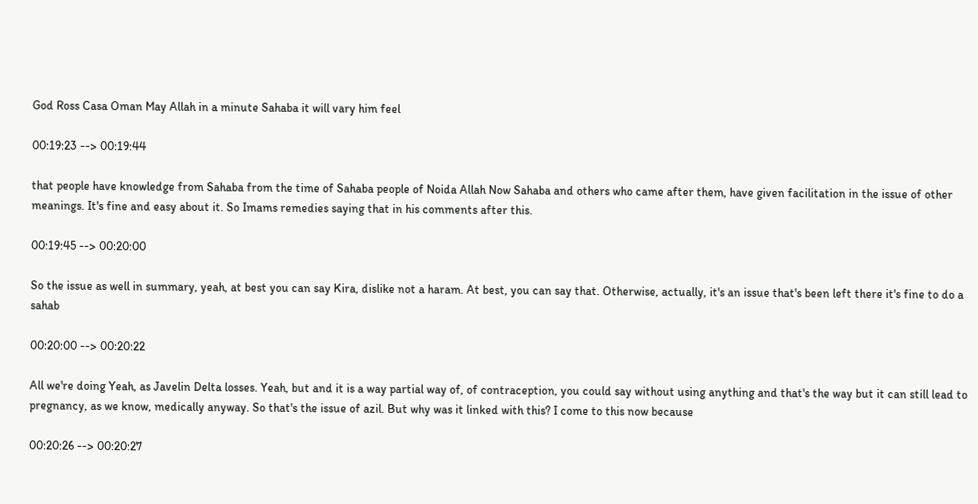God Ross Casa Oman May Allah in a minute Sahaba it will vary him feel

00:19:23 --> 00:19:44

that people have knowledge from Sahaba from the time of Sahaba people of Noida Allah Now Sahaba and others who came after them, have given facilitation in the issue of other meanings. It's fine and easy about it. So Imams remedies saying that in his comments after this.

00:19:45 --> 00:20:00

So the issue as well in summary, yeah, at best you can say Kira, dislike not a haram. At best, you can say that. Otherwise, actually, it's an issue that's been left there it's fine to do a sahab

00:20:00 --> 00:20:22

All we're doing Yeah, as Javelin Delta losses. Yeah, but and it is a way partial way of, of contraception, you could say without using anything and that's the way but it can still lead to pregnancy, as we know, medically anyway. So that's the issue of azil. But why was it linked with this? I come to this now because

00:20:26 --> 00:20:27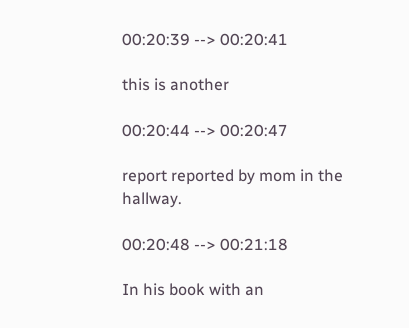00:20:39 --> 00:20:41

this is another

00:20:44 --> 00:20:47

report reported by mom in the hallway.

00:20:48 --> 00:21:18

In his book with an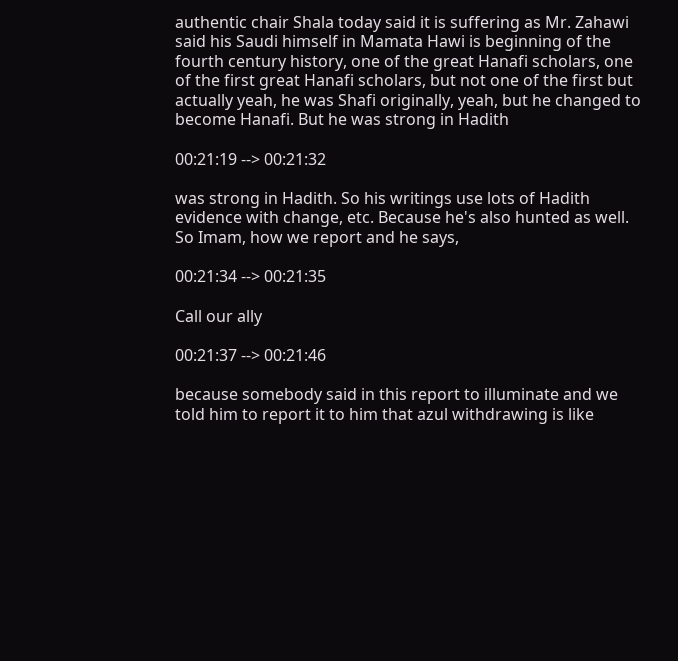authentic chair Shala today said it is suffering as Mr. Zahawi said his Saudi himself in Mamata Hawi is beginning of the fourth century history, one of the great Hanafi scholars, one of the first great Hanafi scholars, but not one of the first but actually yeah, he was Shafi originally, yeah, but he changed to become Hanafi. But he was strong in Hadith

00:21:19 --> 00:21:32

was strong in Hadith. So his writings use lots of Hadith evidence with change, etc. Because he's also hunted as well. So Imam, how we report and he says,

00:21:34 --> 00:21:35

Call our ally

00:21:37 --> 00:21:46

because somebody said in this report to illuminate and we told him to report it to him that azul withdrawing is like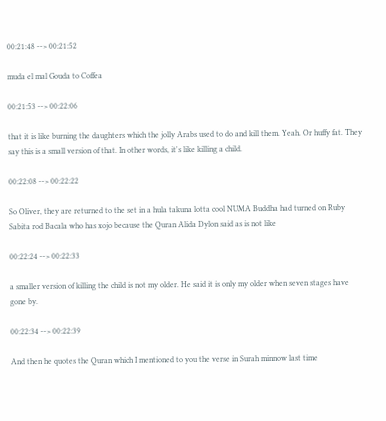00:21:48 --> 00:21:52

muda el mal Gouda to Coffea

00:21:53 --> 00:22:06

that it is like burning the daughters which the jolly Arabs used to do and kill them. Yeah. Or huffy fat. They say this is a small version of that. In other words, it's like killing a child.

00:22:08 --> 00:22:22

So Oliver, they are returned to the set in a hula takuna lotta cool NUMA Buddha had turned on Ruby Sabita rod Bacala who has xojo because the Quran Alida Dylon said as is not like

00:22:24 --> 00:22:33

a smaller version of killing the child is not my older. He said it is only my older when seven stages have gone by.

00:22:34 --> 00:22:39

And then he quotes the Quran which I mentioned to you the verse in Surah minnow last time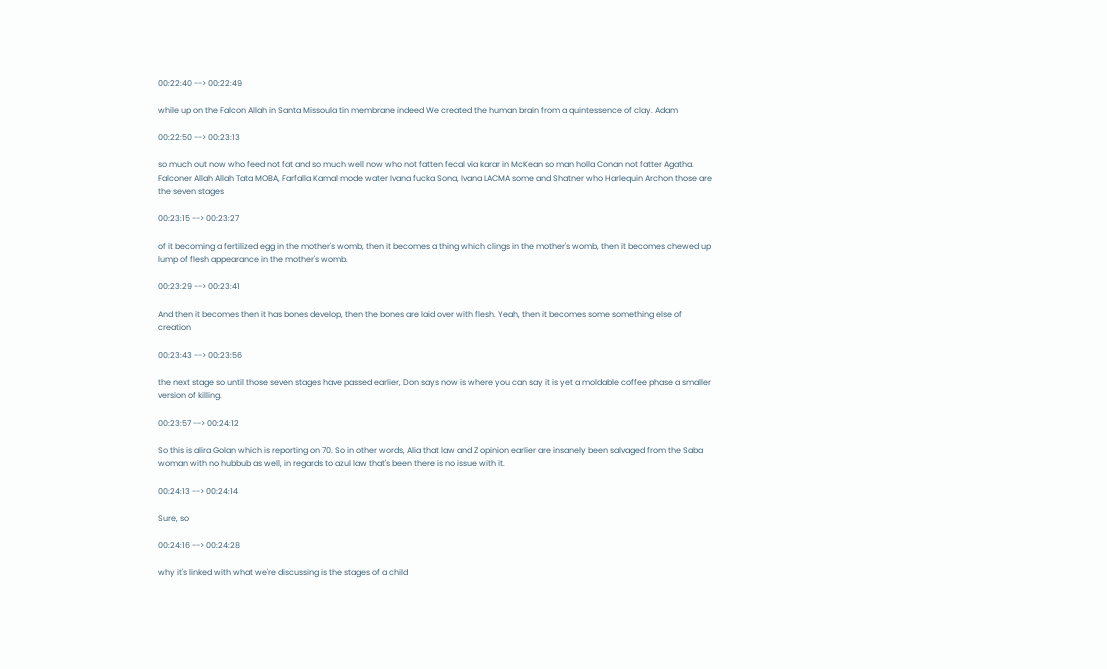00:22:40 --> 00:22:49

while up on the Falcon Allah in Santa Missoula tin membrane indeed We created the human brain from a quintessence of clay. Adam

00:22:50 --> 00:23:13

so much out now who feed not fat and so much well now who not fatten fecal via karar in McKean so man holla Conan not fatter Agatha. Falconer Allah Allah Tata MOBA, Farfalla Kamal mode water Ivana fucka Sona, Ivana LACMA some and Shatner who Harlequin Archon those are the seven stages

00:23:15 --> 00:23:27

of it becoming a fertilized egg in the mother's womb, then it becomes a thing which clings in the mother's womb, then it becomes chewed up lump of flesh appearance in the mother's womb.

00:23:29 --> 00:23:41

And then it becomes then it has bones develop, then the bones are laid over with flesh. Yeah, then it becomes some something else of creation

00:23:43 --> 00:23:56

the next stage so until those seven stages have passed earlier, Don says now is where you can say it is yet a moldable coffee phase a smaller version of killing.

00:23:57 --> 00:24:12

So this is alira Golan which is reporting on 70. So in other words, Alia that law and Z opinion earlier are insanely been salvaged from the Saba woman with no hubbub as well, in regards to azul law that's been there is no issue with it.

00:24:13 --> 00:24:14

Sure, so

00:24:16 --> 00:24:28

why it's linked with what we're discussing is the stages of a child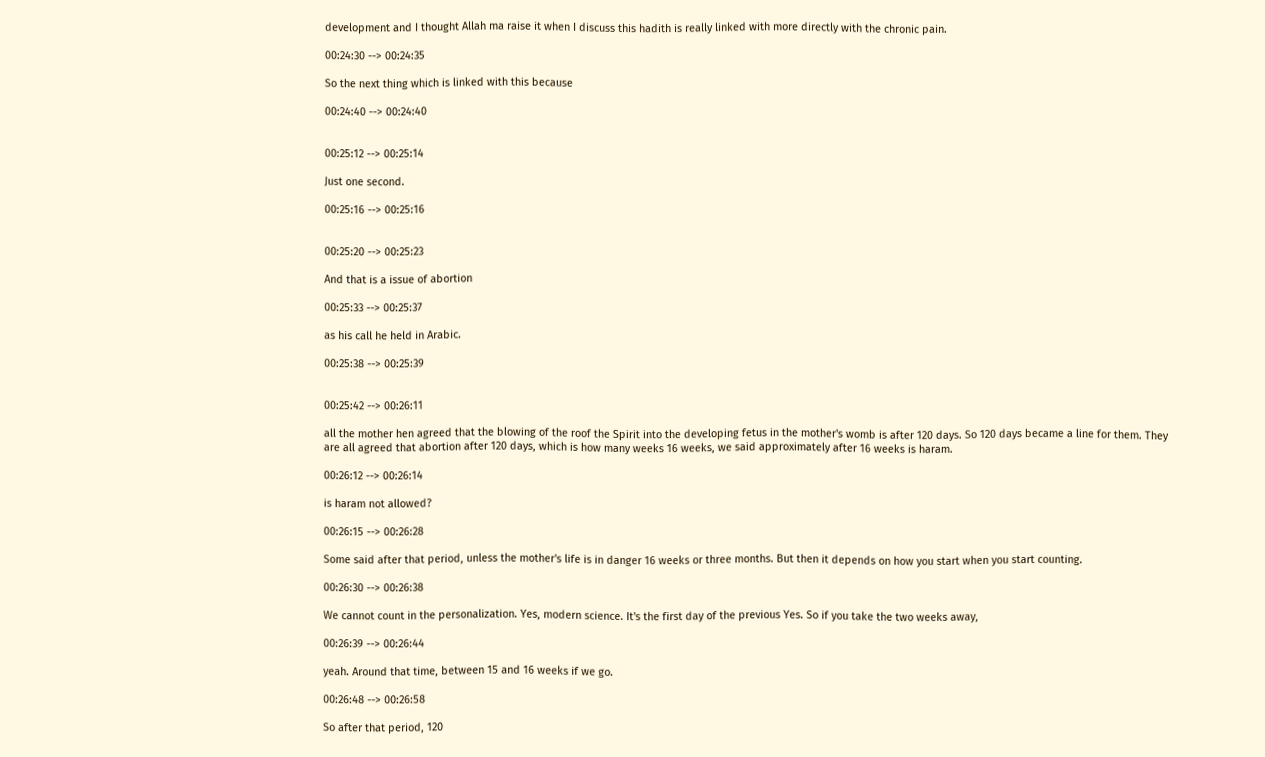development and I thought Allah ma raise it when I discuss this hadith is really linked with more directly with the chronic pain.

00:24:30 --> 00:24:35

So the next thing which is linked with this because

00:24:40 --> 00:24:40


00:25:12 --> 00:25:14

Just one second.

00:25:16 --> 00:25:16


00:25:20 --> 00:25:23

And that is a issue of abortion

00:25:33 --> 00:25:37

as his call he held in Arabic.

00:25:38 --> 00:25:39


00:25:42 --> 00:26:11

all the mother hen agreed that the blowing of the roof the Spirit into the developing fetus in the mother's womb is after 120 days. So 120 days became a line for them. They are all agreed that abortion after 120 days, which is how many weeks 16 weeks, we said approximately after 16 weeks is haram.

00:26:12 --> 00:26:14

is haram not allowed?

00:26:15 --> 00:26:28

Some said after that period, unless the mother's life is in danger 16 weeks or three months. But then it depends on how you start when you start counting.

00:26:30 --> 00:26:38

We cannot count in the personalization. Yes, modern science. It's the first day of the previous Yes. So if you take the two weeks away,

00:26:39 --> 00:26:44

yeah. Around that time, between 15 and 16 weeks if we go.

00:26:48 --> 00:26:58

So after that period, 120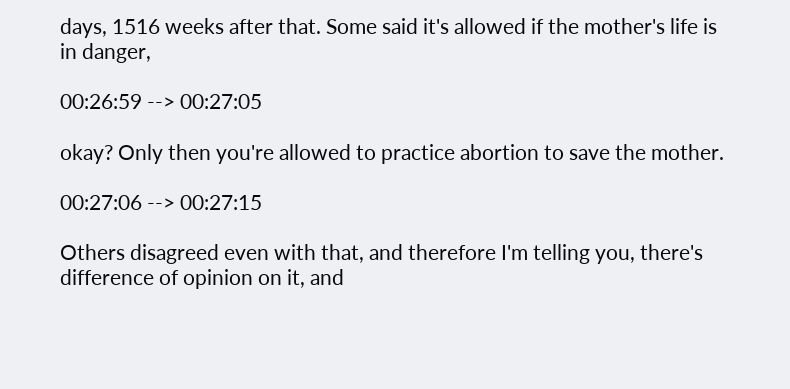days, 1516 weeks after that. Some said it's allowed if the mother's life is in danger,

00:26:59 --> 00:27:05

okay? Only then you're allowed to practice abortion to save the mother.

00:27:06 --> 00:27:15

Others disagreed even with that, and therefore I'm telling you, there's difference of opinion on it, and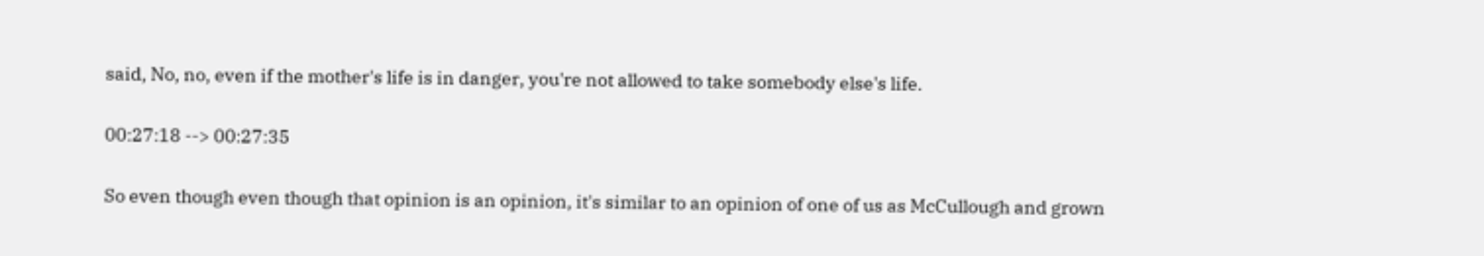said, No, no, even if the mother's life is in danger, you're not allowed to take somebody else's life.

00:27:18 --> 00:27:35

So even though even though that opinion is an opinion, it's similar to an opinion of one of us as McCullough and grown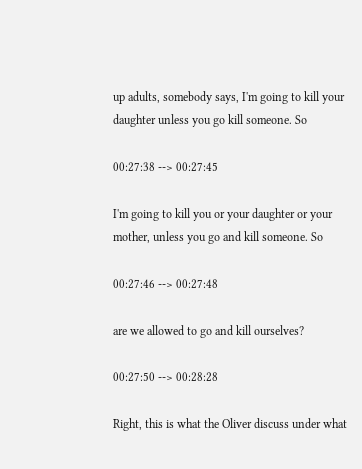up adults, somebody says, I'm going to kill your daughter unless you go kill someone. So

00:27:38 --> 00:27:45

I'm going to kill you or your daughter or your mother, unless you go and kill someone. So

00:27:46 --> 00:27:48

are we allowed to go and kill ourselves?

00:27:50 --> 00:28:28

Right, this is what the Oliver discuss under what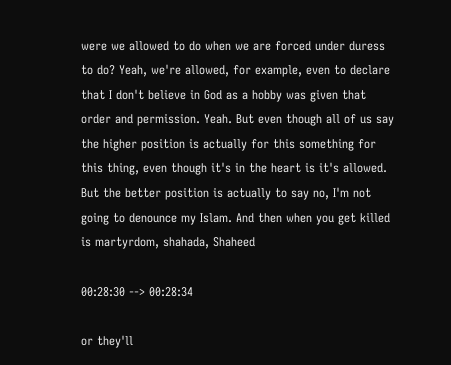were we allowed to do when we are forced under duress to do? Yeah, we're allowed, for example, even to declare that I don't believe in God as a hobby was given that order and permission. Yeah. But even though all of us say the higher position is actually for this something for this thing, even though it's in the heart is it's allowed. But the better position is actually to say no, I'm not going to denounce my Islam. And then when you get killed is martyrdom, shahada, Shaheed

00:28:30 --> 00:28:34

or they'll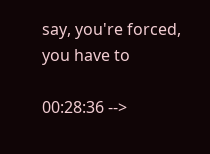say, you're forced, you have to

00:28:36 -->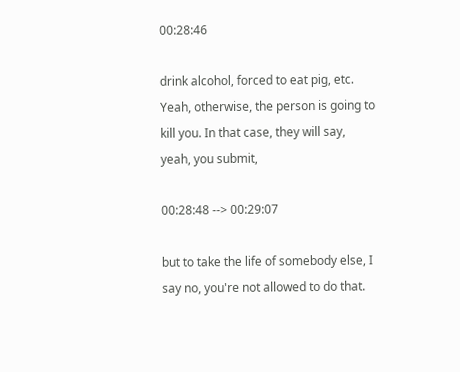00:28:46

drink alcohol, forced to eat pig, etc. Yeah, otherwise, the person is going to kill you. In that case, they will say, yeah, you submit,

00:28:48 --> 00:29:07

but to take the life of somebody else, I say no, you're not allowed to do that.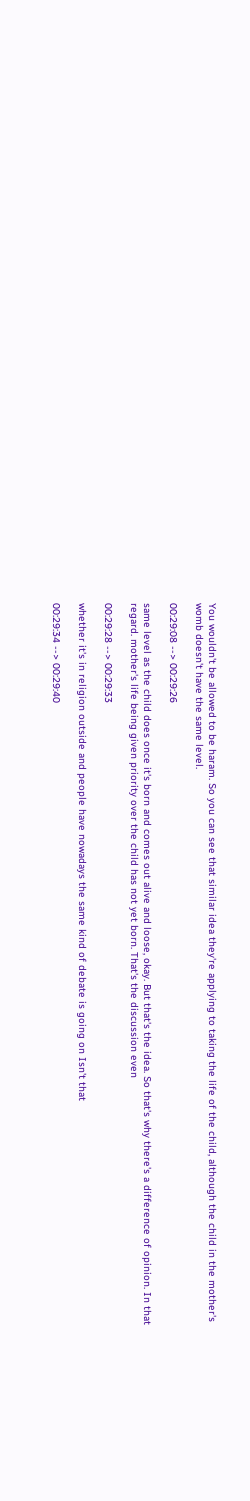You wouldn't be allowed to be haram. So you can see that similar idea they're applying to taking the life of the child, although the child in the mother's womb doesn't have the same level.

00:29:08 --> 00:29:26

same level as the child does once it's born and comes out alive and loose, okay. But that's the idea. So that's why there's a difference of opinion. In that regard. mother's life being given priority over the child has not yet born. That's the discussion even

00:29:28 --> 00:29:33

whether it's in religion outside and people have nowadays the same kind of debate is going on Isn't that

00:29:34 --> 00:29:40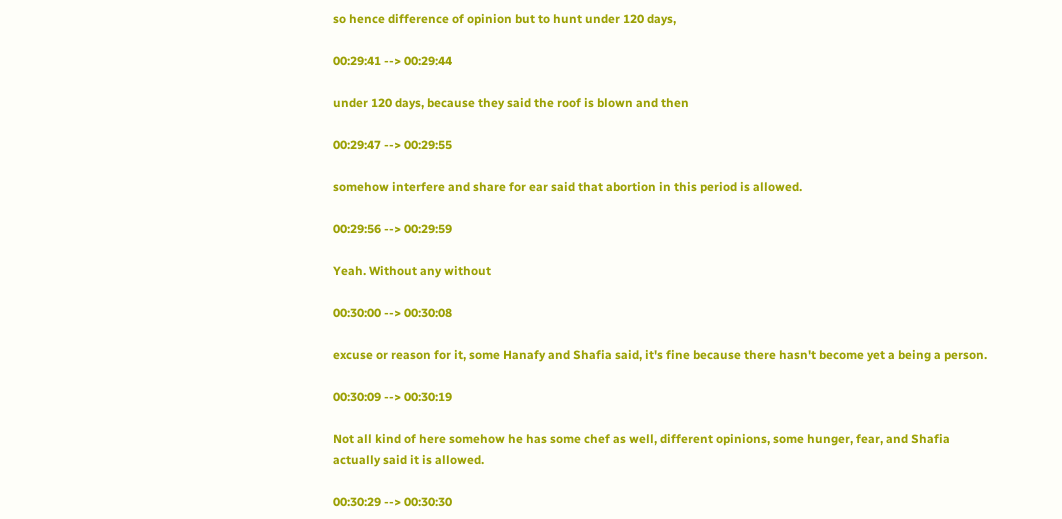so hence difference of opinion but to hunt under 120 days,

00:29:41 --> 00:29:44

under 120 days, because they said the roof is blown and then

00:29:47 --> 00:29:55

somehow interfere and share for ear said that abortion in this period is allowed.

00:29:56 --> 00:29:59

Yeah. Without any without

00:30:00 --> 00:30:08

excuse or reason for it, some Hanafy and Shafia said, it's fine because there hasn't become yet a being a person.

00:30:09 --> 00:30:19

Not all kind of here somehow he has some chef as well, different opinions, some hunger, fear, and Shafia actually said it is allowed.

00:30:29 --> 00:30:30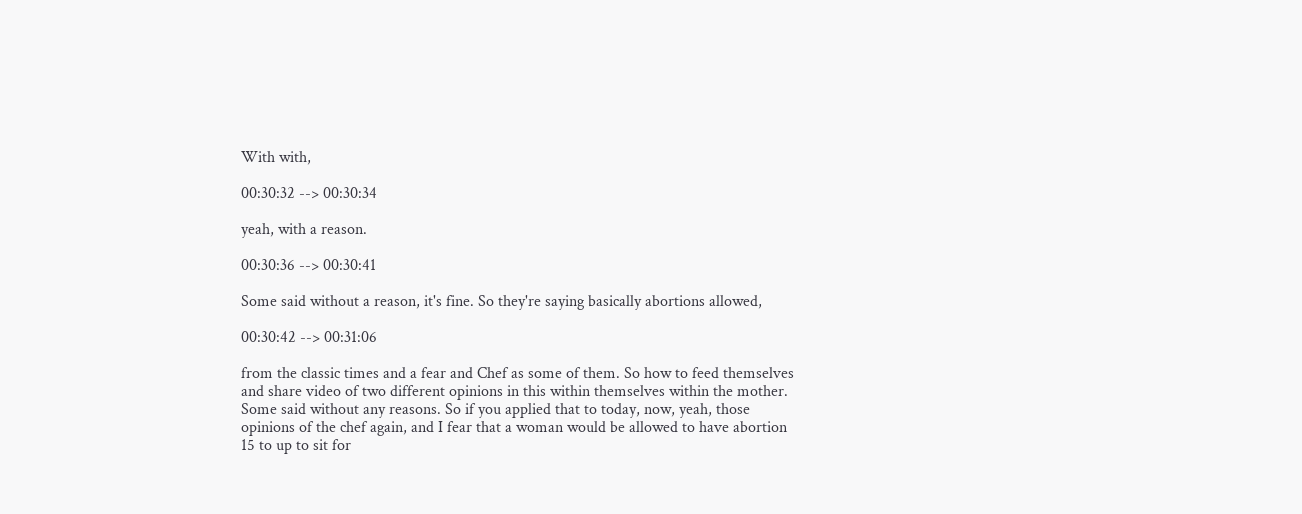With with,

00:30:32 --> 00:30:34

yeah, with a reason.

00:30:36 --> 00:30:41

Some said without a reason, it's fine. So they're saying basically abortions allowed,

00:30:42 --> 00:31:06

from the classic times and a fear and Chef as some of them. So how to feed themselves and share video of two different opinions in this within themselves within the mother. Some said without any reasons. So if you applied that to today, now, yeah, those opinions of the chef again, and I fear that a woman would be allowed to have abortion 15 to up to sit for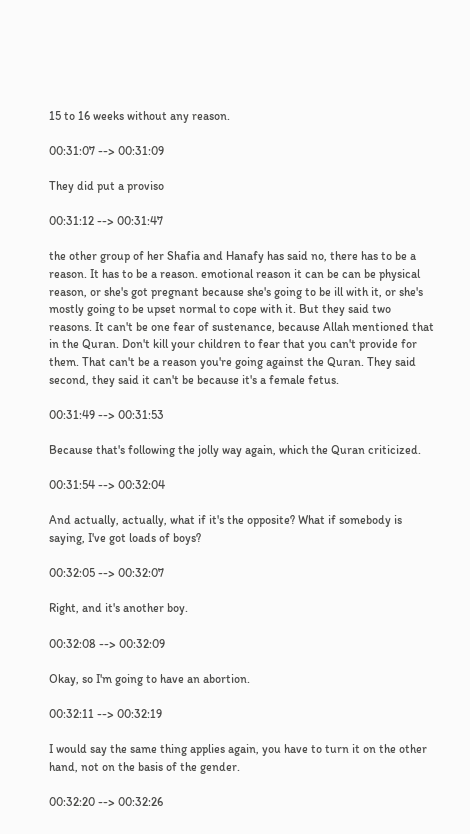15 to 16 weeks without any reason.

00:31:07 --> 00:31:09

They did put a proviso

00:31:12 --> 00:31:47

the other group of her Shafia and Hanafy has said no, there has to be a reason. It has to be a reason. emotional reason it can be can be physical reason, or she's got pregnant because she's going to be ill with it, or she's mostly going to be upset normal to cope with it. But they said two reasons. It can't be one fear of sustenance, because Allah mentioned that in the Quran. Don't kill your children to fear that you can't provide for them. That can't be a reason you're going against the Quran. They said second, they said it can't be because it's a female fetus.

00:31:49 --> 00:31:53

Because that's following the jolly way again, which the Quran criticized.

00:31:54 --> 00:32:04

And actually, actually, what if it's the opposite? What if somebody is saying, I've got loads of boys?

00:32:05 --> 00:32:07

Right, and it's another boy.

00:32:08 --> 00:32:09

Okay, so I'm going to have an abortion.

00:32:11 --> 00:32:19

I would say the same thing applies again, you have to turn it on the other hand, not on the basis of the gender.

00:32:20 --> 00:32:26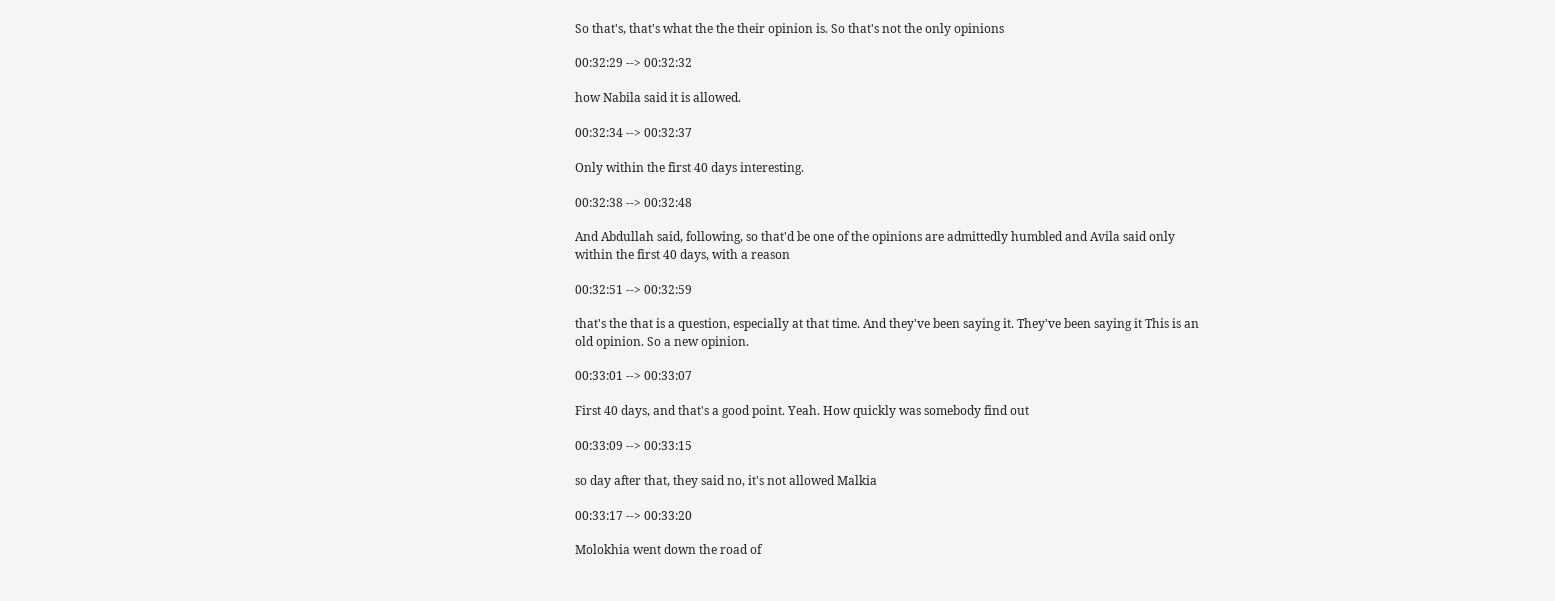So that's, that's what the the their opinion is. So that's not the only opinions

00:32:29 --> 00:32:32

how Nabila said it is allowed.

00:32:34 --> 00:32:37

Only within the first 40 days interesting.

00:32:38 --> 00:32:48

And Abdullah said, following, so that'd be one of the opinions are admittedly humbled and Avila said only within the first 40 days, with a reason

00:32:51 --> 00:32:59

that's the that is a question, especially at that time. And they've been saying it. They've been saying it This is an old opinion. So a new opinion.

00:33:01 --> 00:33:07

First 40 days, and that's a good point. Yeah. How quickly was somebody find out

00:33:09 --> 00:33:15

so day after that, they said no, it's not allowed Malkia

00:33:17 --> 00:33:20

Molokhia went down the road of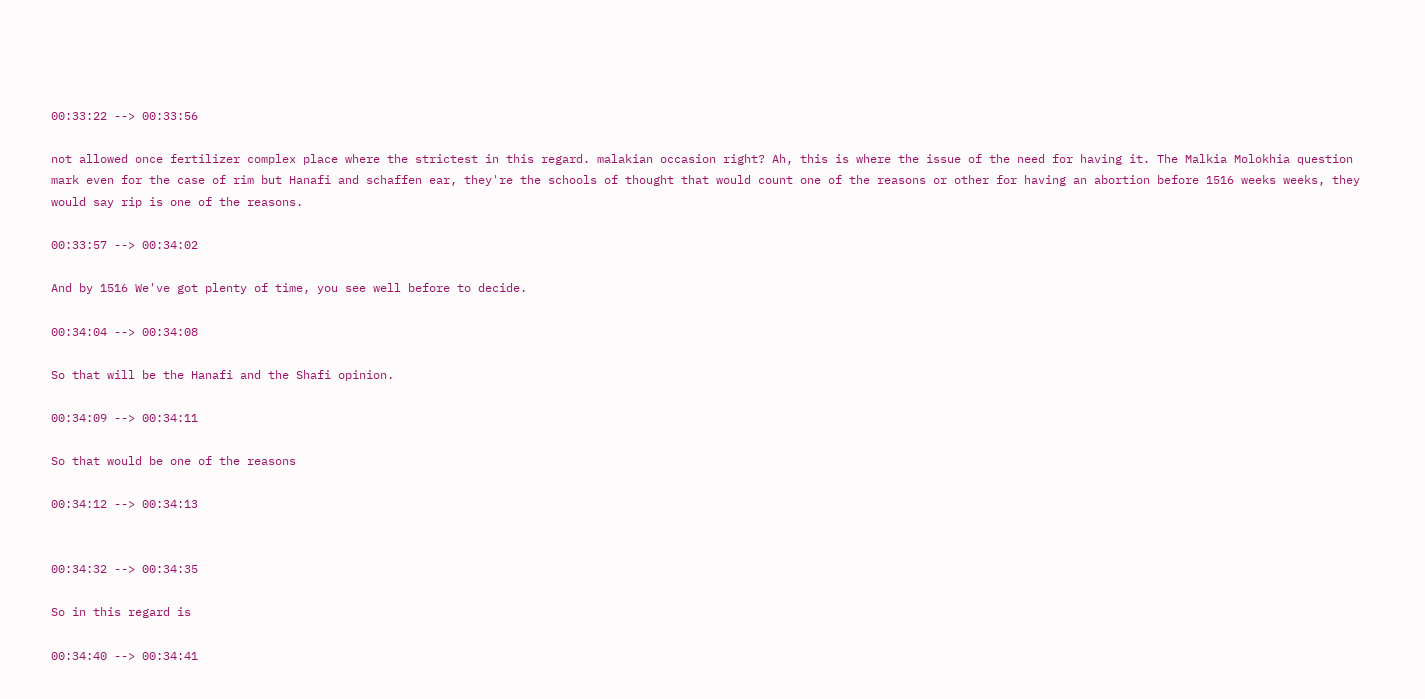00:33:22 --> 00:33:56

not allowed once fertilizer complex place where the strictest in this regard. malakian occasion right? Ah, this is where the issue of the need for having it. The Malkia Molokhia question mark even for the case of rim but Hanafi and schaffen ear, they're the schools of thought that would count one of the reasons or other for having an abortion before 1516 weeks weeks, they would say rip is one of the reasons.

00:33:57 --> 00:34:02

And by 1516 We've got plenty of time, you see well before to decide.

00:34:04 --> 00:34:08

So that will be the Hanafi and the Shafi opinion.

00:34:09 --> 00:34:11

So that would be one of the reasons

00:34:12 --> 00:34:13


00:34:32 --> 00:34:35

So in this regard is

00:34:40 --> 00:34:41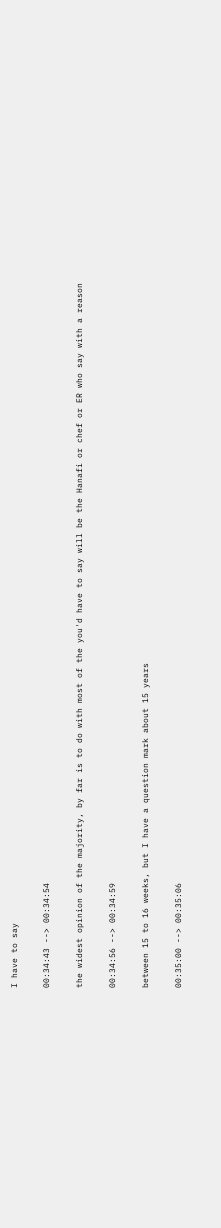I have to say

00:34:43 --> 00:34:54

the widest opinion of the majority, by far is to do with most of the you'd have to say will be the Hanafi or chef or ER who say with a reason

00:34:56 --> 00:34:59

between 15 to 16 weeks, but I have a question mark about 15 years

00:35:00 --> 00:35:06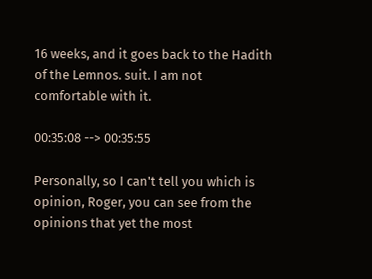16 weeks, and it goes back to the Hadith of the Lemnos. suit. I am not comfortable with it.

00:35:08 --> 00:35:55

Personally, so I can't tell you which is opinion, Roger, you can see from the opinions that yet the most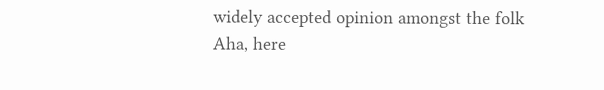widely accepted opinion amongst the folk Aha, here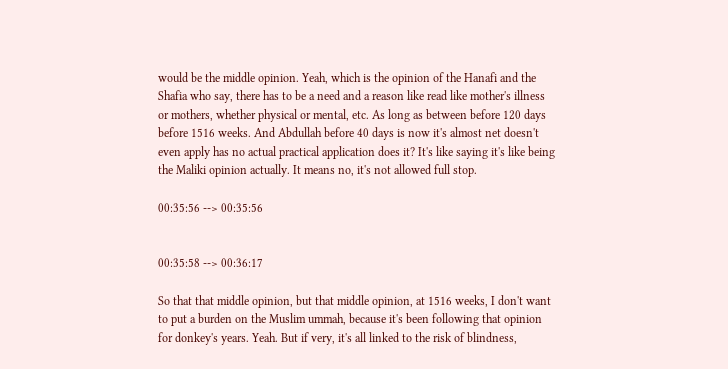would be the middle opinion. Yeah, which is the opinion of the Hanafi and the Shafia who say, there has to be a need and a reason like read like mother's illness or mothers, whether physical or mental, etc. As long as between before 120 days before 1516 weeks. And Abdullah before 40 days is now it's almost net doesn't even apply has no actual practical application does it? It's like saying it's like being the Maliki opinion actually. It means no, it's not allowed full stop.

00:35:56 --> 00:35:56


00:35:58 --> 00:36:17

So that that middle opinion, but that middle opinion, at 1516 weeks, I don't want to put a burden on the Muslim ummah, because it's been following that opinion for donkey's years. Yeah. But if very, it's all linked to the risk of blindness,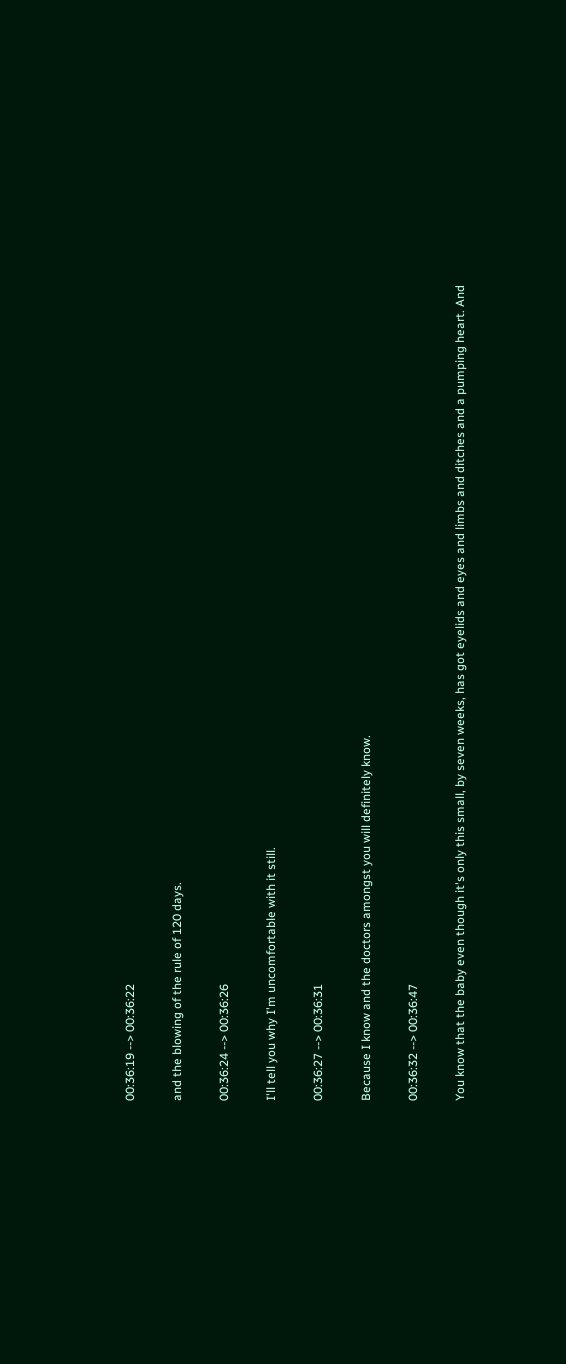00:36:19 --> 00:36:22

and the blowing of the rule of 120 days.

00:36:24 --> 00:36:26

I'll tell you why I'm uncomfortable with it still.

00:36:27 --> 00:36:31

Because I know and the doctors amongst you will definitely know.

00:36:32 --> 00:36:47

You know that the baby even though it's only this small, by seven weeks, has got eyelids and eyes and limbs and ditches and a pumping heart. And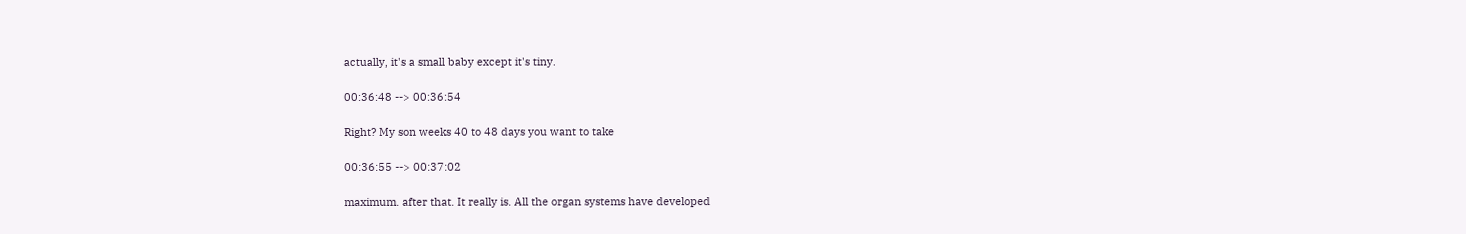actually, it's a small baby except it's tiny.

00:36:48 --> 00:36:54

Right? My son weeks 40 to 48 days you want to take

00:36:55 --> 00:37:02

maximum. after that. It really is. All the organ systems have developed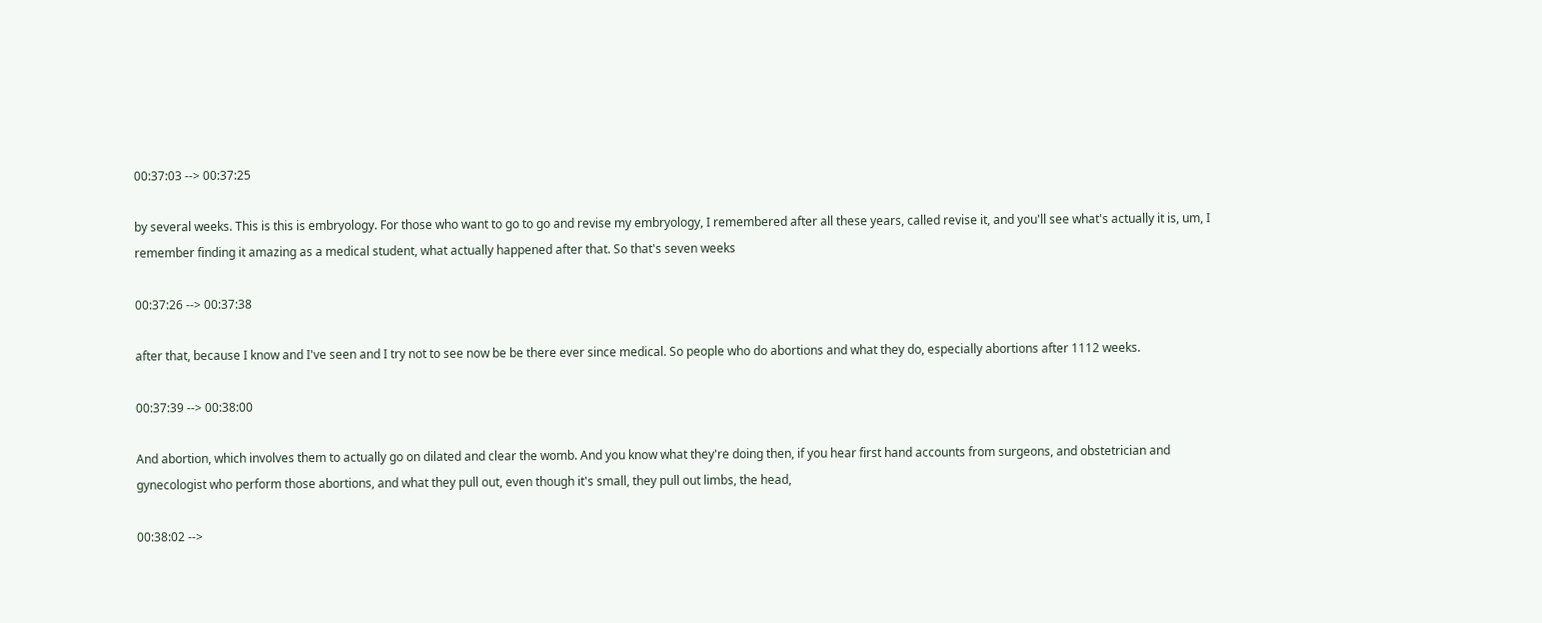00:37:03 --> 00:37:25

by several weeks. This is this is embryology. For those who want to go to go and revise my embryology, I remembered after all these years, called revise it, and you'll see what's actually it is, um, I remember finding it amazing as a medical student, what actually happened after that. So that's seven weeks

00:37:26 --> 00:37:38

after that, because I know and I've seen and I try not to see now be be there ever since medical. So people who do abortions and what they do, especially abortions after 1112 weeks.

00:37:39 --> 00:38:00

And abortion, which involves them to actually go on dilated and clear the womb. And you know what they're doing then, if you hear first hand accounts from surgeons, and obstetrician and gynecologist who perform those abortions, and what they pull out, even though it's small, they pull out limbs, the head,

00:38:02 -->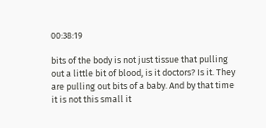00:38:19

bits of the body is not just tissue that pulling out a little bit of blood, is it doctors? Is it. They are pulling out bits of a baby. And by that time it is not this small it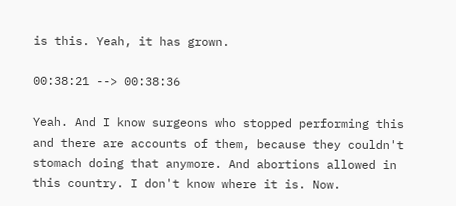is this. Yeah, it has grown.

00:38:21 --> 00:38:36

Yeah. And I know surgeons who stopped performing this and there are accounts of them, because they couldn't stomach doing that anymore. And abortions allowed in this country. I don't know where it is. Now.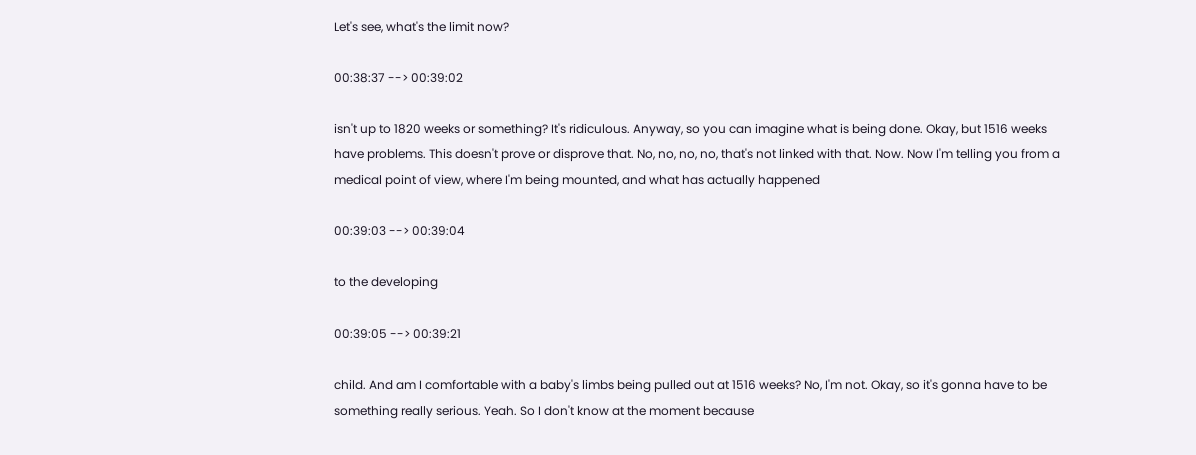Let's see, what's the limit now?

00:38:37 --> 00:39:02

isn't up to 1820 weeks or something? It's ridiculous. Anyway, so you can imagine what is being done. Okay, but 1516 weeks have problems. This doesn't prove or disprove that. No, no, no, no, that's not linked with that. Now. Now I'm telling you from a medical point of view, where I'm being mounted, and what has actually happened

00:39:03 --> 00:39:04

to the developing

00:39:05 --> 00:39:21

child. And am I comfortable with a baby's limbs being pulled out at 1516 weeks? No, I'm not. Okay, so it's gonna have to be something really serious. Yeah. So I don't know at the moment because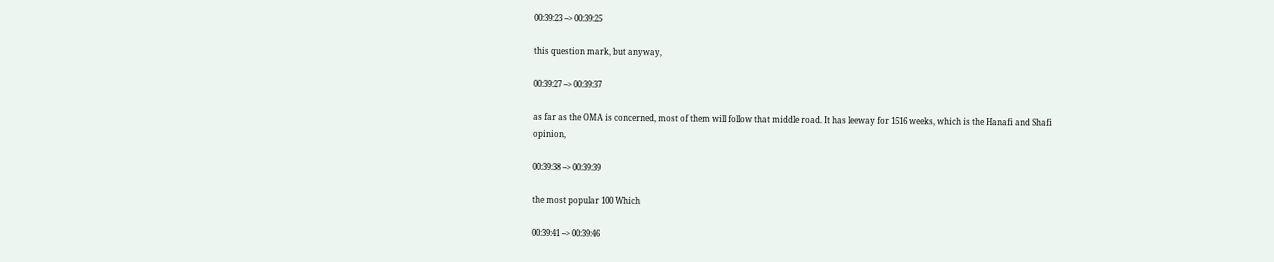00:39:23 --> 00:39:25

this question mark, but anyway,

00:39:27 --> 00:39:37

as far as the OMA is concerned, most of them will follow that middle road. It has leeway for 1516 weeks, which is the Hanafi and Shafi opinion,

00:39:38 --> 00:39:39

the most popular 100 Which

00:39:41 --> 00:39:46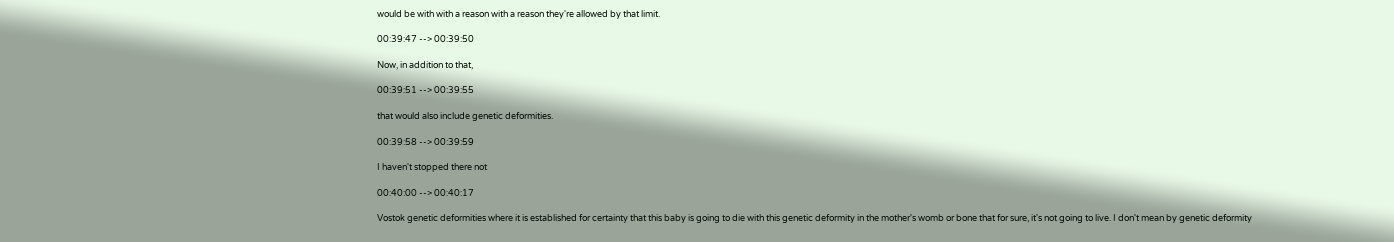would be with with a reason with a reason they're allowed by that limit.

00:39:47 --> 00:39:50

Now, in addition to that,

00:39:51 --> 00:39:55

that would also include genetic deformities.

00:39:58 --> 00:39:59

I haven't stopped there not

00:40:00 --> 00:40:17

Vostok genetic deformities where it is established for certainty that this baby is going to die with this genetic deformity in the mother's womb or bone that for sure, it's not going to live. I don't mean by genetic deformity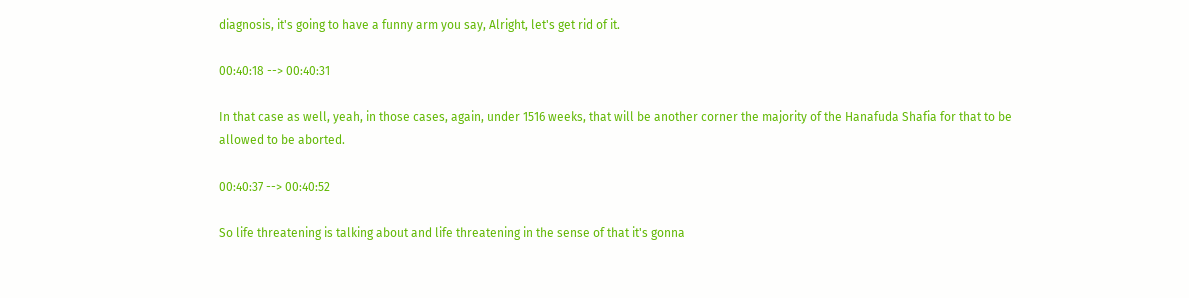diagnosis, it's going to have a funny arm you say, Alright, let's get rid of it.

00:40:18 --> 00:40:31

In that case as well, yeah, in those cases, again, under 1516 weeks, that will be another corner the majority of the Hanafuda Shafia for that to be allowed to be aborted.

00:40:37 --> 00:40:52

So life threatening is talking about and life threatening in the sense of that it's gonna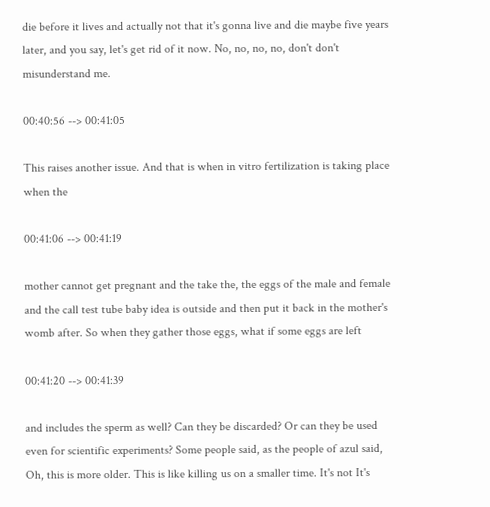die before it lives and actually not that it's gonna live and die maybe five years later, and you say, let's get rid of it now. No, no, no, no, don't don't misunderstand me.

00:40:56 --> 00:41:05

This raises another issue. And that is when in vitro fertilization is taking place when the

00:41:06 --> 00:41:19

mother cannot get pregnant and the take the, the eggs of the male and female and the call test tube baby idea is outside and then put it back in the mother's womb after. So when they gather those eggs, what if some eggs are left

00:41:20 --> 00:41:39

and includes the sperm as well? Can they be discarded? Or can they be used even for scientific experiments? Some people said, as the people of azul said, Oh, this is more older. This is like killing us on a smaller time. It's not It's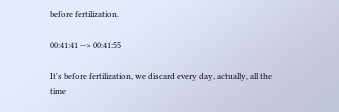before fertilization.

00:41:41 --> 00:41:55

It's before fertilization, we discard every day, actually, all the time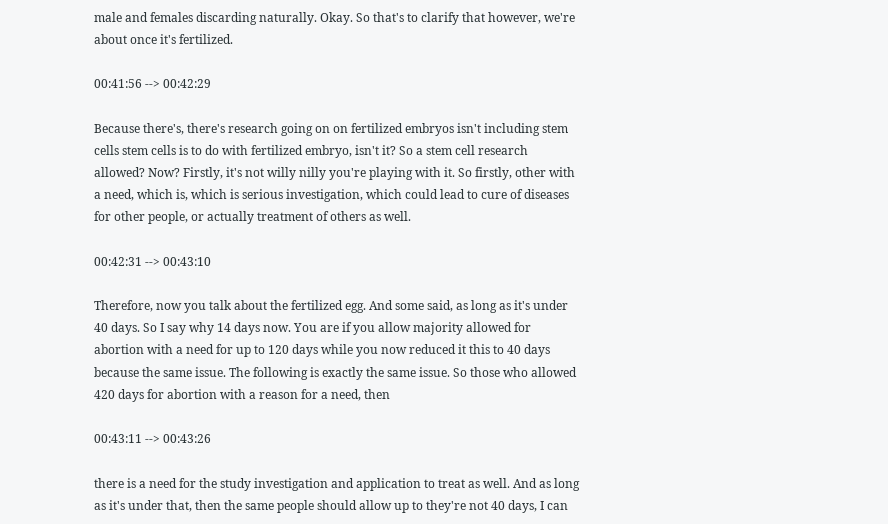male and females discarding naturally. Okay. So that's to clarify that however, we're about once it's fertilized.

00:41:56 --> 00:42:29

Because there's, there's research going on on fertilized embryos isn't including stem cells stem cells is to do with fertilized embryo, isn't it? So a stem cell research allowed? Now? Firstly, it's not willy nilly you're playing with it. So firstly, other with a need, which is, which is serious investigation, which could lead to cure of diseases for other people, or actually treatment of others as well.

00:42:31 --> 00:43:10

Therefore, now you talk about the fertilized egg. And some said, as long as it's under 40 days. So I say why 14 days now. You are if you allow majority allowed for abortion with a need for up to 120 days while you now reduced it this to 40 days because the same issue. The following is exactly the same issue. So those who allowed 420 days for abortion with a reason for a need, then

00:43:11 --> 00:43:26

there is a need for the study investigation and application to treat as well. And as long as it's under that, then the same people should allow up to they're not 40 days, I can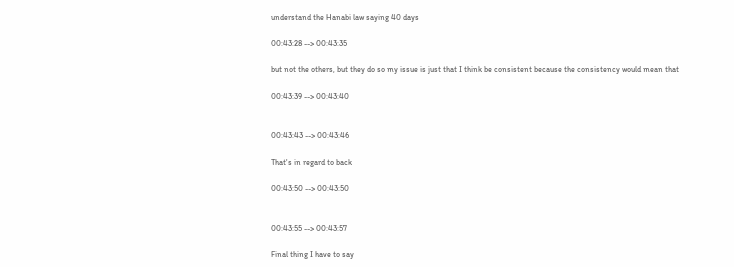understand the Hanabi law saying 40 days

00:43:28 --> 00:43:35

but not the others, but they do so my issue is just that I think be consistent because the consistency would mean that

00:43:39 --> 00:43:40


00:43:43 --> 00:43:46

That's in regard to back

00:43:50 --> 00:43:50


00:43:55 --> 00:43:57

Final thing I have to say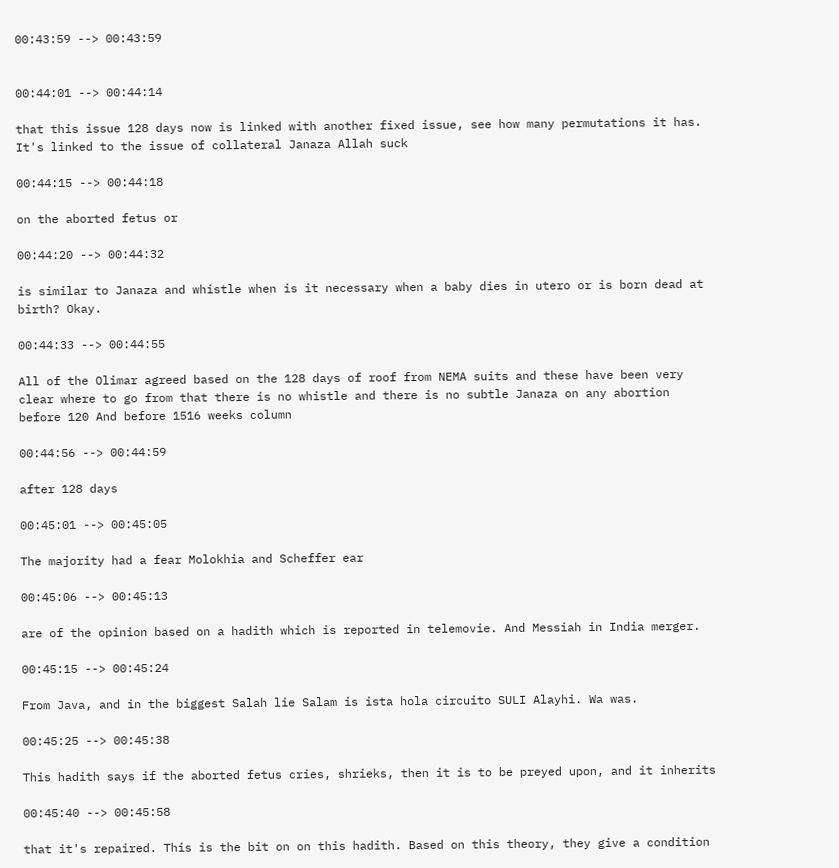00:43:59 --> 00:43:59


00:44:01 --> 00:44:14

that this issue 128 days now is linked with another fixed issue, see how many permutations it has. It's linked to the issue of collateral Janaza Allah suck

00:44:15 --> 00:44:18

on the aborted fetus or

00:44:20 --> 00:44:32

is similar to Janaza and whistle when is it necessary when a baby dies in utero or is born dead at birth? Okay.

00:44:33 --> 00:44:55

All of the Olimar agreed based on the 128 days of roof from NEMA suits and these have been very clear where to go from that there is no whistle and there is no subtle Janaza on any abortion before 120 And before 1516 weeks column

00:44:56 --> 00:44:59

after 128 days

00:45:01 --> 00:45:05

The majority had a fear Molokhia and Scheffer ear

00:45:06 --> 00:45:13

are of the opinion based on a hadith which is reported in telemovie. And Messiah in India merger.

00:45:15 --> 00:45:24

From Java, and in the biggest Salah lie Salam is ista hola circuito SULI Alayhi. Wa was.

00:45:25 --> 00:45:38

This hadith says if the aborted fetus cries, shrieks, then it is to be preyed upon, and it inherits

00:45:40 --> 00:45:58

that it's repaired. This is the bit on on this hadith. Based on this theory, they give a condition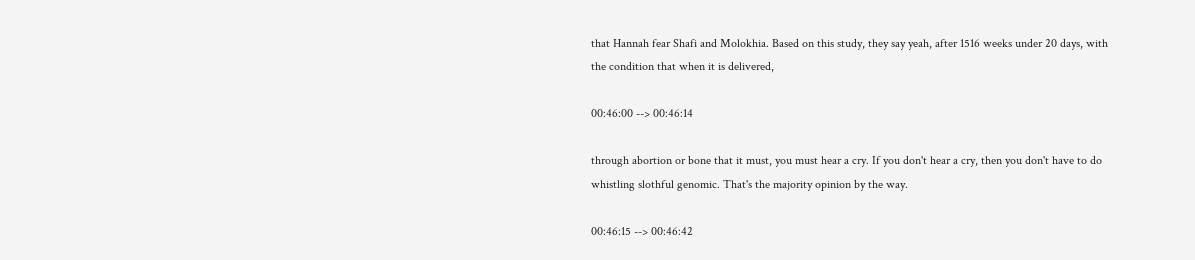that Hannah fear Shafi and Molokhia. Based on this study, they say yeah, after 1516 weeks under 20 days, with the condition that when it is delivered,

00:46:00 --> 00:46:14

through abortion or bone that it must, you must hear a cry. If you don't hear a cry, then you don't have to do whistling slothful genomic. That's the majority opinion by the way.

00:46:15 --> 00:46:42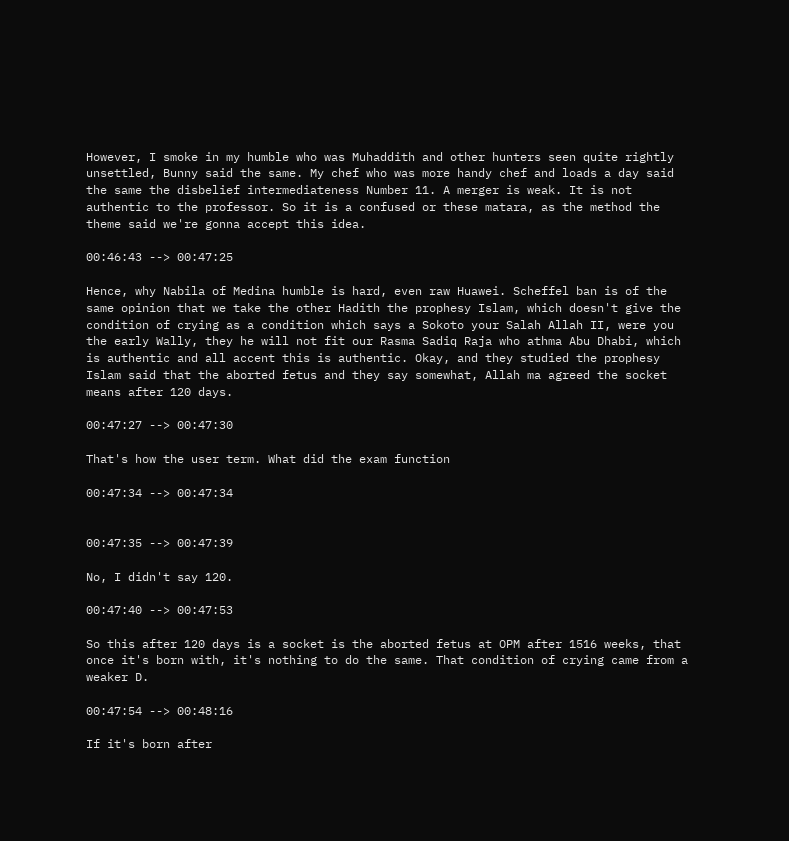However, I smoke in my humble who was Muhaddith and other hunters seen quite rightly unsettled, Bunny said the same. My chef who was more handy chef and loads a day said the same the disbelief intermediateness Number 11. A merger is weak. It is not authentic to the professor. So it is a confused or these matara, as the method the theme said we're gonna accept this idea.

00:46:43 --> 00:47:25

Hence, why Nabila of Medina humble is hard, even raw Huawei. Scheffel ban is of the same opinion that we take the other Hadith the prophesy Islam, which doesn't give the condition of crying as a condition which says a Sokoto your Salah Allah II, were you the early Wally, they he will not fit our Rasma Sadiq Raja who athma Abu Dhabi, which is authentic and all accent this is authentic. Okay, and they studied the prophesy Islam said that the aborted fetus and they say somewhat, Allah ma agreed the socket means after 120 days.

00:47:27 --> 00:47:30

That's how the user term. What did the exam function

00:47:34 --> 00:47:34


00:47:35 --> 00:47:39

No, I didn't say 120.

00:47:40 --> 00:47:53

So this after 120 days is a socket is the aborted fetus at OPM after 1516 weeks, that once it's born with, it's nothing to do the same. That condition of crying came from a weaker D.

00:47:54 --> 00:48:16

If it's born after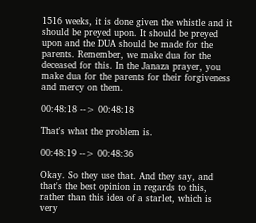1516 weeks, it is done given the whistle and it should be preyed upon. It should be preyed upon and the DUA should be made for the parents. Remember, we make dua for the deceased for this. In the Janaza prayer, you make dua for the parents for their forgiveness and mercy on them.

00:48:18 --> 00:48:18

That's what the problem is.

00:48:19 --> 00:48:36

Okay. So they use that. And they say, and that's the best opinion in regards to this, rather than this idea of a starlet, which is very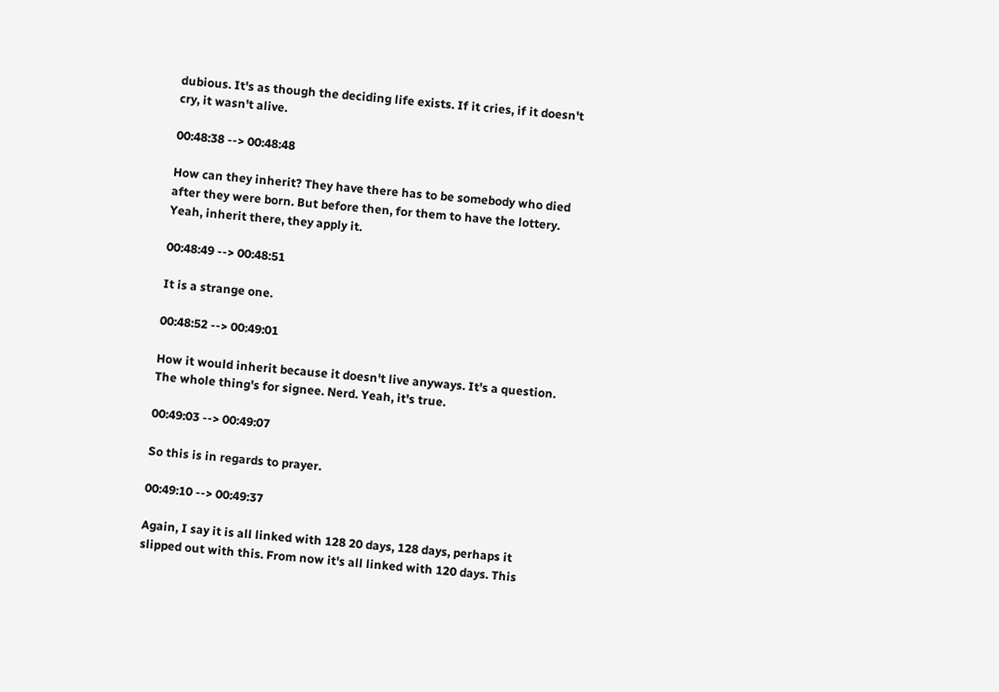dubious. It's as though the deciding life exists. If it cries, if it doesn't cry, it wasn't alive.

00:48:38 --> 00:48:48

How can they inherit? They have there has to be somebody who died after they were born. But before then, for them to have the lottery. Yeah, inherit there, they apply it.

00:48:49 --> 00:48:51

It is a strange one.

00:48:52 --> 00:49:01

How it would inherit because it doesn't live anyways. It's a question. The whole thing's for signee. Nerd. Yeah, it's true.

00:49:03 --> 00:49:07

So this is in regards to prayer.

00:49:10 --> 00:49:37

Again, I say it is all linked with 128 20 days, 128 days, perhaps it slipped out with this. From now it's all linked with 120 days. This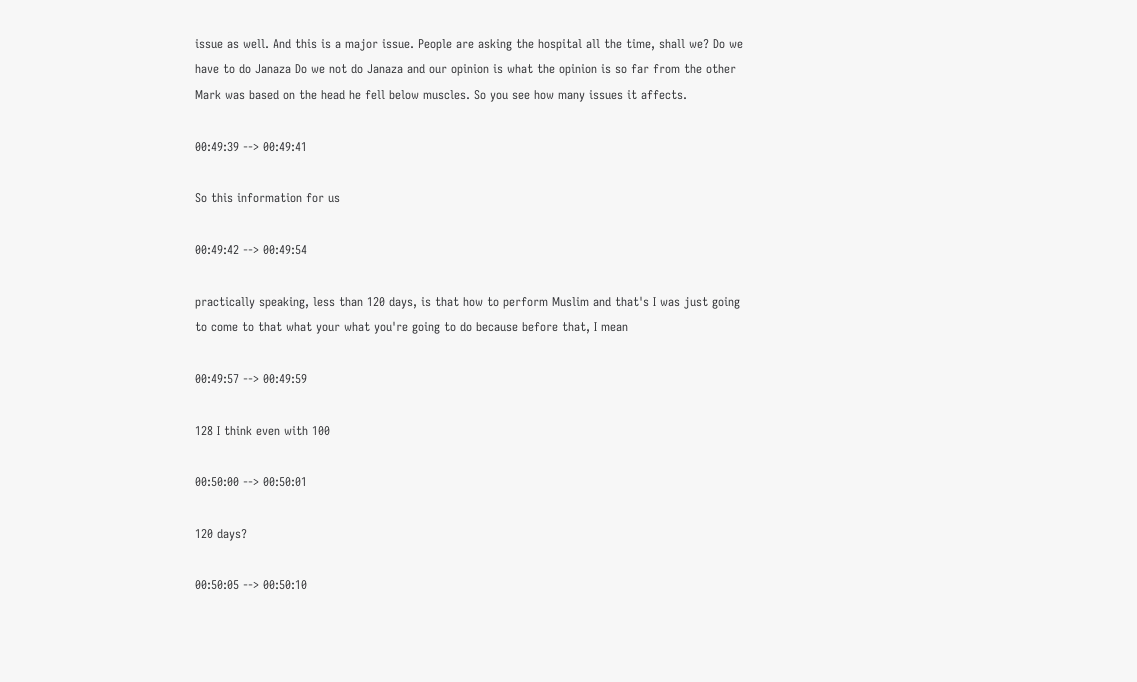issue as well. And this is a major issue. People are asking the hospital all the time, shall we? Do we have to do Janaza Do we not do Janaza and our opinion is what the opinion is so far from the other Mark was based on the head he fell below muscles. So you see how many issues it affects.

00:49:39 --> 00:49:41

So this information for us

00:49:42 --> 00:49:54

practically speaking, less than 120 days, is that how to perform Muslim and that's I was just going to come to that what your what you're going to do because before that, I mean

00:49:57 --> 00:49:59

128 I think even with 100

00:50:00 --> 00:50:01

120 days?

00:50:05 --> 00:50:10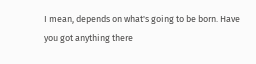I mean, depends on what's going to be born. Have you got anything there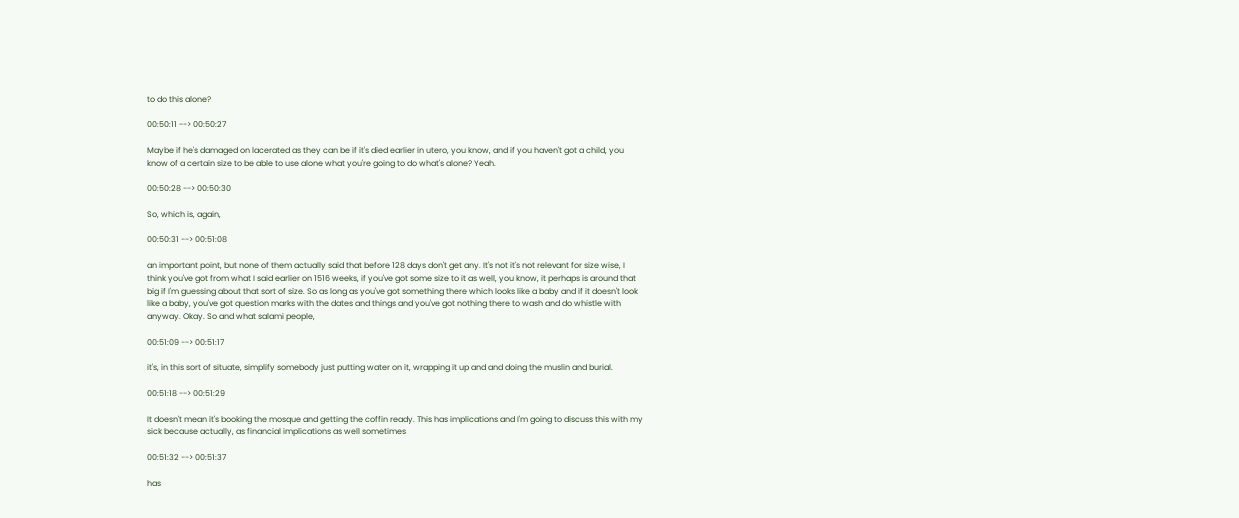to do this alone?

00:50:11 --> 00:50:27

Maybe if he's damaged on lacerated as they can be if it's died earlier in utero, you know, and if you haven't got a child, you know of a certain size to be able to use alone what you're going to do what's alone? Yeah.

00:50:28 --> 00:50:30

So, which is, again,

00:50:31 --> 00:51:08

an important point, but none of them actually said that before 128 days don't get any. It's not it's not relevant for size wise, I think you've got from what I said earlier on 1516 weeks, if you've got some size to it as well, you know, it perhaps is around that big if I'm guessing about that sort of size. So as long as you've got something there which looks like a baby and if it doesn't look like a baby, you've got question marks with the dates and things and you've got nothing there to wash and do whistle with anyway. Okay. So and what salami people,

00:51:09 --> 00:51:17

it's, in this sort of situate, simplify somebody just putting water on it, wrapping it up and and doing the muslin and burial.

00:51:18 --> 00:51:29

It doesn't mean it's booking the mosque and getting the coffin ready. This has implications and I'm going to discuss this with my sick because actually, as financial implications as well sometimes

00:51:32 --> 00:51:37

has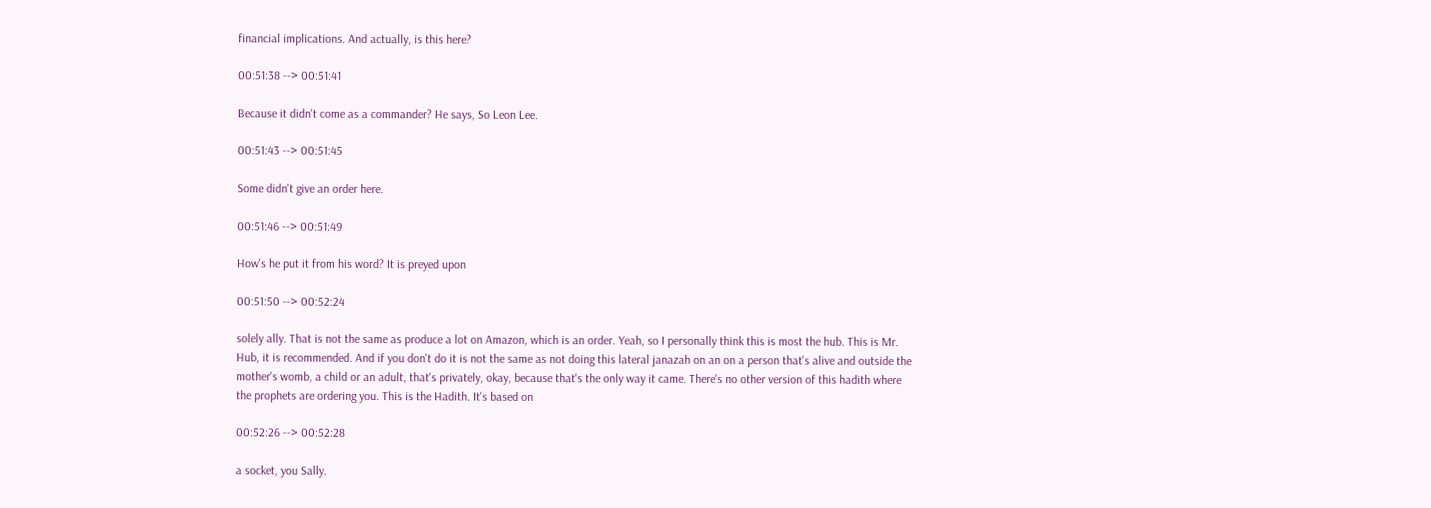financial implications. And actually, is this here?

00:51:38 --> 00:51:41

Because it didn't come as a commander? He says, So Leon Lee.

00:51:43 --> 00:51:45

Some didn't give an order here.

00:51:46 --> 00:51:49

How's he put it from his word? It is preyed upon

00:51:50 --> 00:52:24

solely ally. That is not the same as produce a lot on Amazon, which is an order. Yeah, so I personally think this is most the hub. This is Mr. Hub, it is recommended. And if you don't do it is not the same as not doing this lateral janazah on an on a person that's alive and outside the mother's womb, a child or an adult, that's privately, okay, because that's the only way it came. There's no other version of this hadith where the prophets are ordering you. This is the Hadith. It's based on

00:52:26 --> 00:52:28

a socket, you Sally.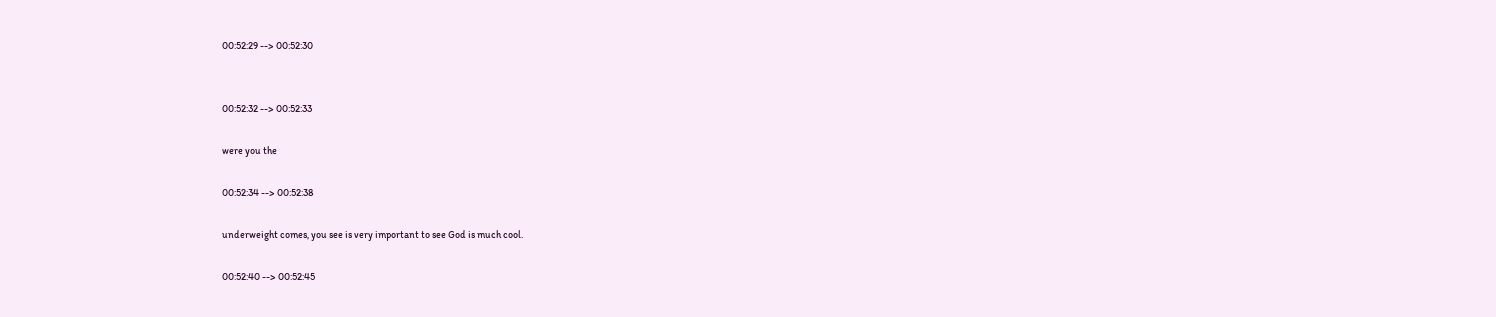00:52:29 --> 00:52:30


00:52:32 --> 00:52:33

were you the

00:52:34 --> 00:52:38

underweight comes, you see is very important to see God is much cool.

00:52:40 --> 00:52:45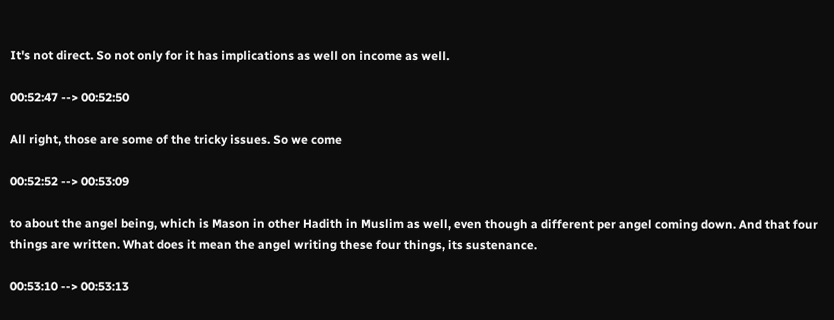It's not direct. So not only for it has implications as well on income as well.

00:52:47 --> 00:52:50

All right, those are some of the tricky issues. So we come

00:52:52 --> 00:53:09

to about the angel being, which is Mason in other Hadith in Muslim as well, even though a different per angel coming down. And that four things are written. What does it mean the angel writing these four things, its sustenance.

00:53:10 --> 00:53:13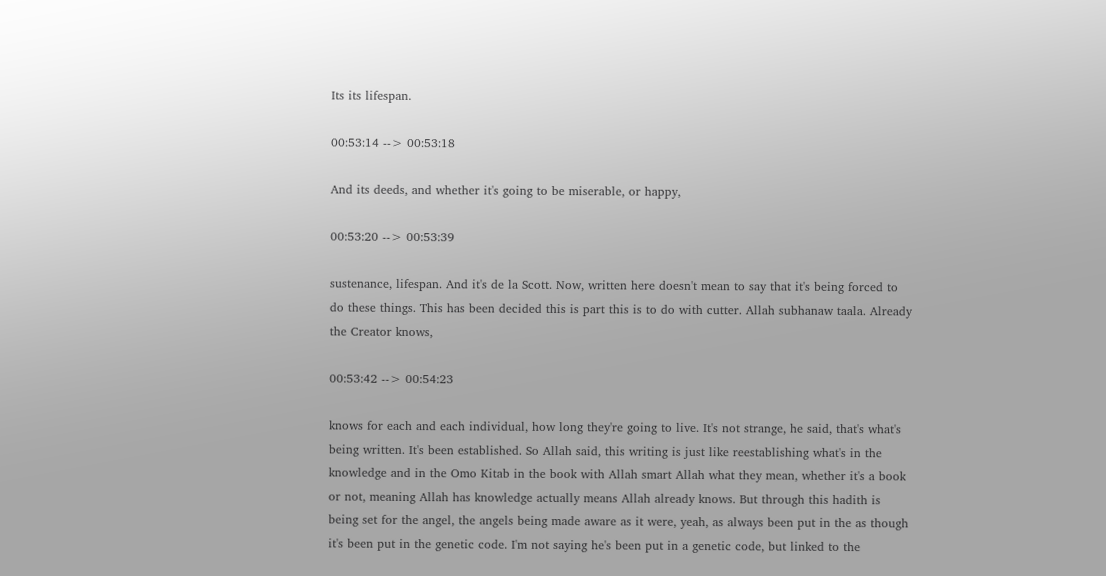Its its lifespan.

00:53:14 --> 00:53:18

And its deeds, and whether it's going to be miserable, or happy,

00:53:20 --> 00:53:39

sustenance, lifespan. And it's de la Scott. Now, written here doesn't mean to say that it's being forced to do these things. This has been decided this is part this is to do with cutter. Allah subhanaw taala. Already the Creator knows,

00:53:42 --> 00:54:23

knows for each and each individual, how long they're going to live. It's not strange, he said, that's what's being written. It's been established. So Allah said, this writing is just like reestablishing what's in the knowledge and in the Omo Kitab in the book with Allah smart Allah what they mean, whether it's a book or not, meaning Allah has knowledge actually means Allah already knows. But through this hadith is being set for the angel, the angels being made aware as it were, yeah, as always been put in the as though it's been put in the genetic code. I'm not saying he's been put in a genetic code, but linked to the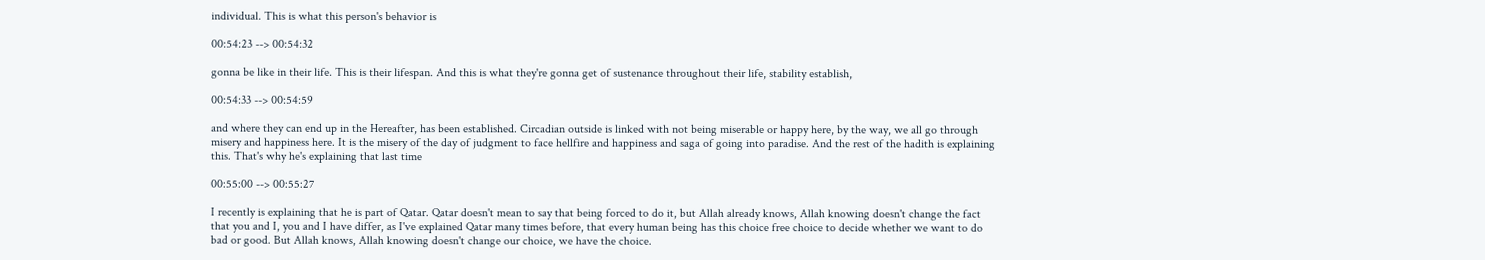individual. This is what this person's behavior is

00:54:23 --> 00:54:32

gonna be like in their life. This is their lifespan. And this is what they're gonna get of sustenance throughout their life, stability establish,

00:54:33 --> 00:54:59

and where they can end up in the Hereafter, has been established. Circadian outside is linked with not being miserable or happy here, by the way, we all go through misery and happiness here. It is the misery of the day of judgment to face hellfire and happiness and saga of going into paradise. And the rest of the hadith is explaining this. That's why he's explaining that last time

00:55:00 --> 00:55:27

I recently is explaining that he is part of Qatar. Qatar doesn't mean to say that being forced to do it, but Allah already knows, Allah knowing doesn't change the fact that you and I, you and I have differ, as I've explained Qatar many times before, that every human being has this choice free choice to decide whether we want to do bad or good. But Allah knows, Allah knowing doesn't change our choice, we have the choice.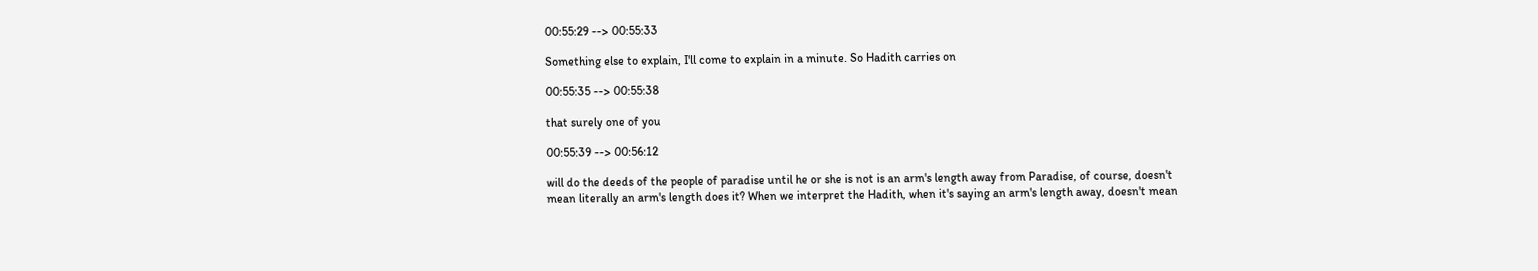00:55:29 --> 00:55:33

Something else to explain, I'll come to explain in a minute. So Hadith carries on

00:55:35 --> 00:55:38

that surely one of you

00:55:39 --> 00:56:12

will do the deeds of the people of paradise until he or she is not is an arm's length away from Paradise, of course, doesn't mean literally an arm's length does it? When we interpret the Hadith, when it's saying an arm's length away, doesn't mean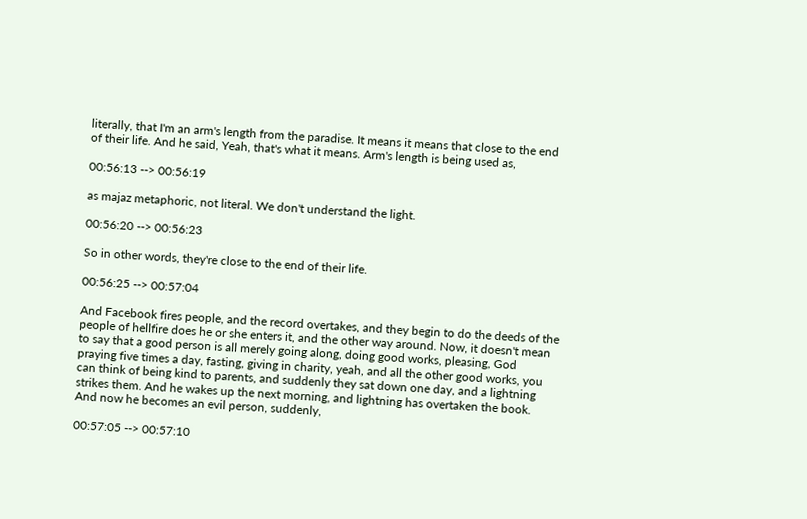literally, that I'm an arm's length from the paradise. It means it means that close to the end of their life. And he said, Yeah, that's what it means. Arm's length is being used as,

00:56:13 --> 00:56:19

as majaz metaphoric, not literal. We don't understand the light.

00:56:20 --> 00:56:23

So in other words, they're close to the end of their life.

00:56:25 --> 00:57:04

And Facebook fires people, and the record overtakes, and they begin to do the deeds of the people of hellfire does he or she enters it, and the other way around. Now, it doesn't mean to say that a good person is all merely going along, doing good works, pleasing, God praying five times a day, fasting, giving in charity, yeah, and all the other good works, you can think of being kind to parents, and suddenly they sat down one day, and a lightning strikes them. And he wakes up the next morning, and lightning has overtaken the book. And now he becomes an evil person, suddenly,

00:57:05 --> 00:57:10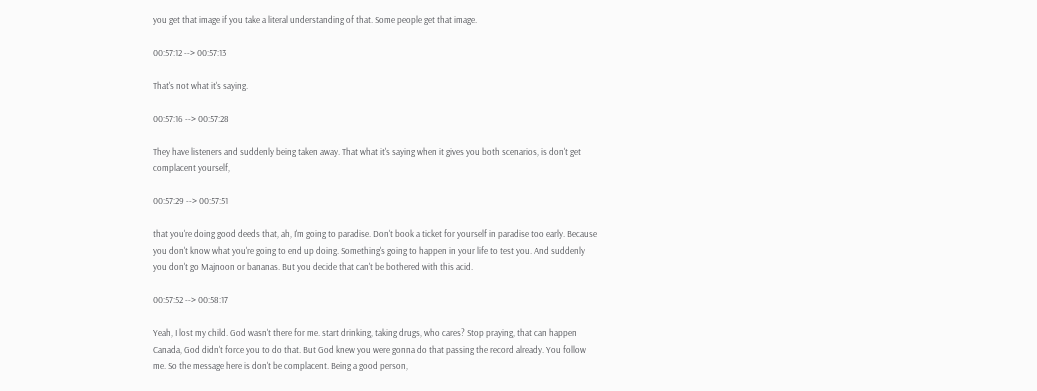you get that image if you take a literal understanding of that. Some people get that image.

00:57:12 --> 00:57:13

That's not what it's saying.

00:57:16 --> 00:57:28

They have listeners and suddenly being taken away. That what it's saying when it gives you both scenarios, is don't get complacent yourself,

00:57:29 --> 00:57:51

that you're doing good deeds that, ah, I'm going to paradise. Don't book a ticket for yourself in paradise too early. Because you don't know what you're going to end up doing. Something's going to happen in your life to test you. And suddenly you don't go Majnoon or bananas. But you decide that can't be bothered with this acid.

00:57:52 --> 00:58:17

Yeah, I lost my child. God wasn't there for me. start drinking, taking drugs, who cares? Stop praying, that can happen Canada, God didn't force you to do that. But God knew you were gonna do that passing the record already. You follow me. So the message here is don't be complacent. Being a good person,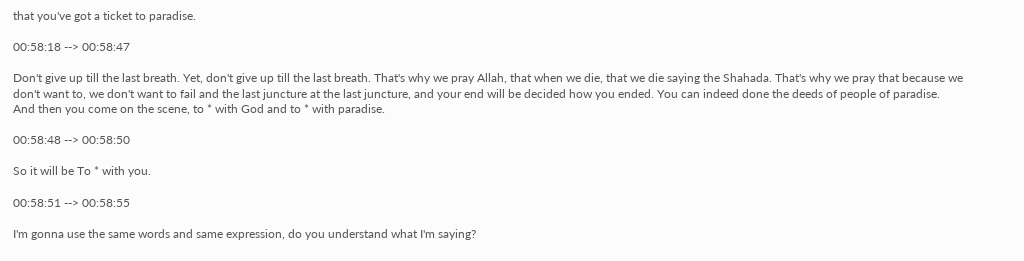that you've got a ticket to paradise.

00:58:18 --> 00:58:47

Don't give up till the last breath. Yet, don't give up till the last breath. That's why we pray Allah, that when we die, that we die saying the Shahada. That's why we pray that because we don't want to, we don't want to fail and the last juncture at the last juncture, and your end will be decided how you ended. You can indeed done the deeds of people of paradise. And then you come on the scene, to * with God and to * with paradise.

00:58:48 --> 00:58:50

So it will be To * with you.

00:58:51 --> 00:58:55

I'm gonna use the same words and same expression, do you understand what I'm saying?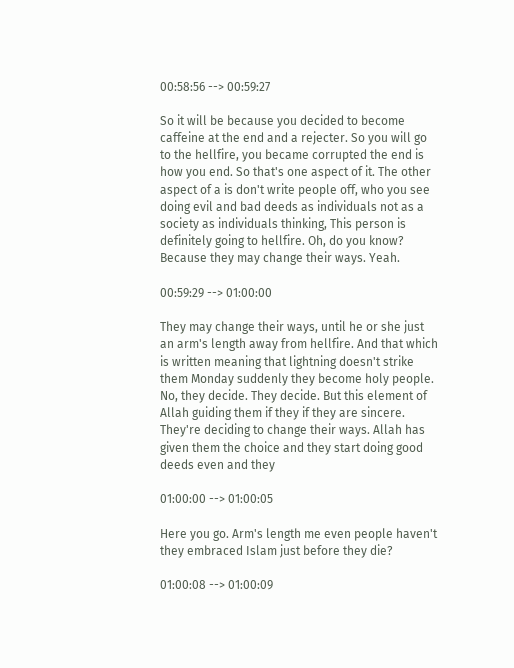00:58:56 --> 00:59:27

So it will be because you decided to become caffeine at the end and a rejecter. So you will go to the hellfire, you became corrupted the end is how you end. So that's one aspect of it. The other aspect of a is don't write people off, who you see doing evil and bad deeds as individuals not as a society as individuals thinking, This person is definitely going to hellfire. Oh, do you know? Because they may change their ways. Yeah.

00:59:29 --> 01:00:00

They may change their ways, until he or she just an arm's length away from hellfire. And that which is written meaning that lightning doesn't strike them Monday suddenly they become holy people. No, they decide. They decide. But this element of Allah guiding them if they if they are sincere. They're deciding to change their ways. Allah has given them the choice and they start doing good deeds even and they

01:00:00 --> 01:00:05

Here you go. Arm's length me even people haven't they embraced Islam just before they die?

01:00:08 --> 01:00:09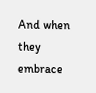And when they embrace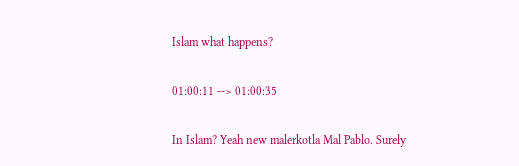Islam what happens?

01:00:11 --> 01:00:35

In Islam? Yeah new malerkotla Mal Pablo. Surely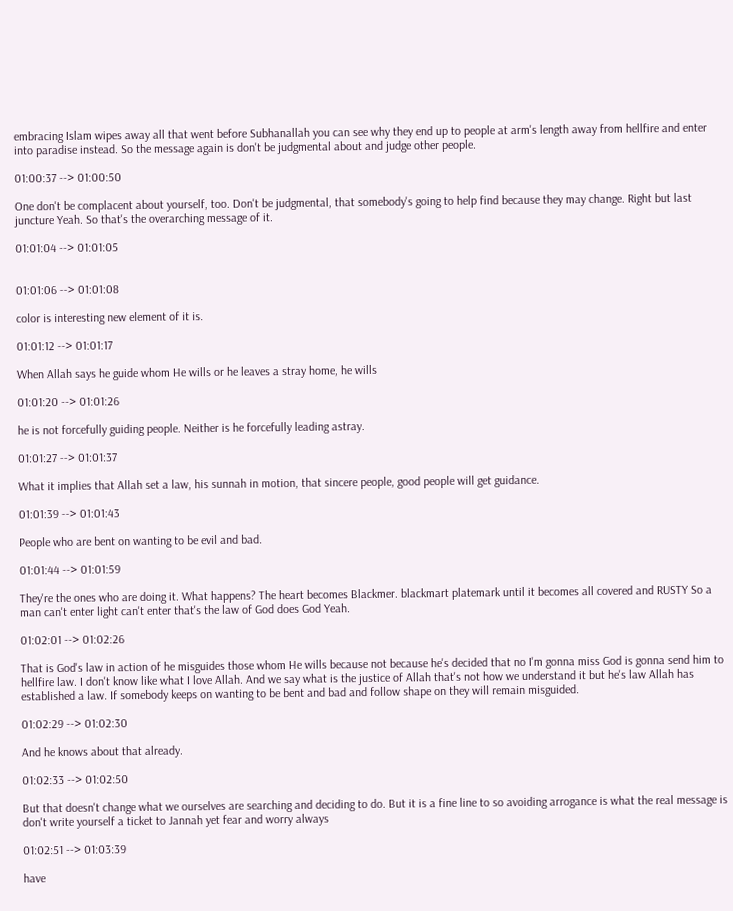embracing Islam wipes away all that went before Subhanallah you can see why they end up to people at arm's length away from hellfire and enter into paradise instead. So the message again is don't be judgmental about and judge other people.

01:00:37 --> 01:00:50

One don't be complacent about yourself, too. Don't be judgmental, that somebody's going to help find because they may change. Right but last juncture Yeah. So that's the overarching message of it.

01:01:04 --> 01:01:05


01:01:06 --> 01:01:08

color is interesting new element of it is.

01:01:12 --> 01:01:17

When Allah says he guide whom He wills or he leaves a stray home, he wills

01:01:20 --> 01:01:26

he is not forcefully guiding people. Neither is he forcefully leading astray.

01:01:27 --> 01:01:37

What it implies that Allah set a law, his sunnah in motion, that sincere people, good people will get guidance.

01:01:39 --> 01:01:43

People who are bent on wanting to be evil and bad.

01:01:44 --> 01:01:59

They're the ones who are doing it. What happens? The heart becomes Blackmer. blackmart platemark until it becomes all covered and RUSTY So a man can't enter light can't enter that's the law of God does God Yeah.

01:02:01 --> 01:02:26

That is God's law in action of he misguides those whom He wills because not because he's decided that no I'm gonna miss God is gonna send him to hellfire law. I don't know like what I love Allah. And we say what is the justice of Allah that's not how we understand it but he's law Allah has established a law. If somebody keeps on wanting to be bent and bad and follow shape on they will remain misguided.

01:02:29 --> 01:02:30

And he knows about that already.

01:02:33 --> 01:02:50

But that doesn't change what we ourselves are searching and deciding to do. But it is a fine line to so avoiding arrogance is what the real message is don't write yourself a ticket to Jannah yet fear and worry always

01:02:51 --> 01:03:39

have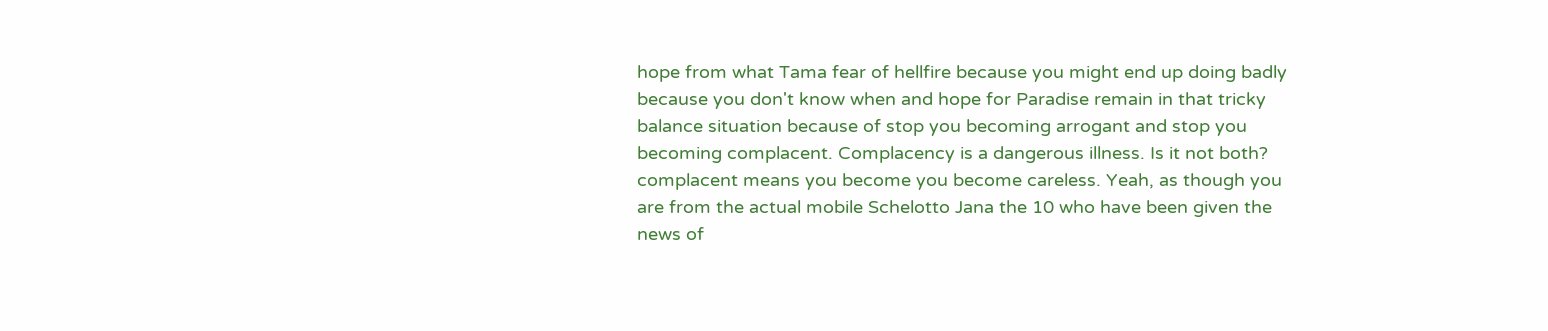hope from what Tama fear of hellfire because you might end up doing badly because you don't know when and hope for Paradise remain in that tricky balance situation because of stop you becoming arrogant and stop you becoming complacent. Complacency is a dangerous illness. Is it not both? complacent means you become you become careless. Yeah, as though you are from the actual mobile Schelotto Jana the 10 who have been given the news of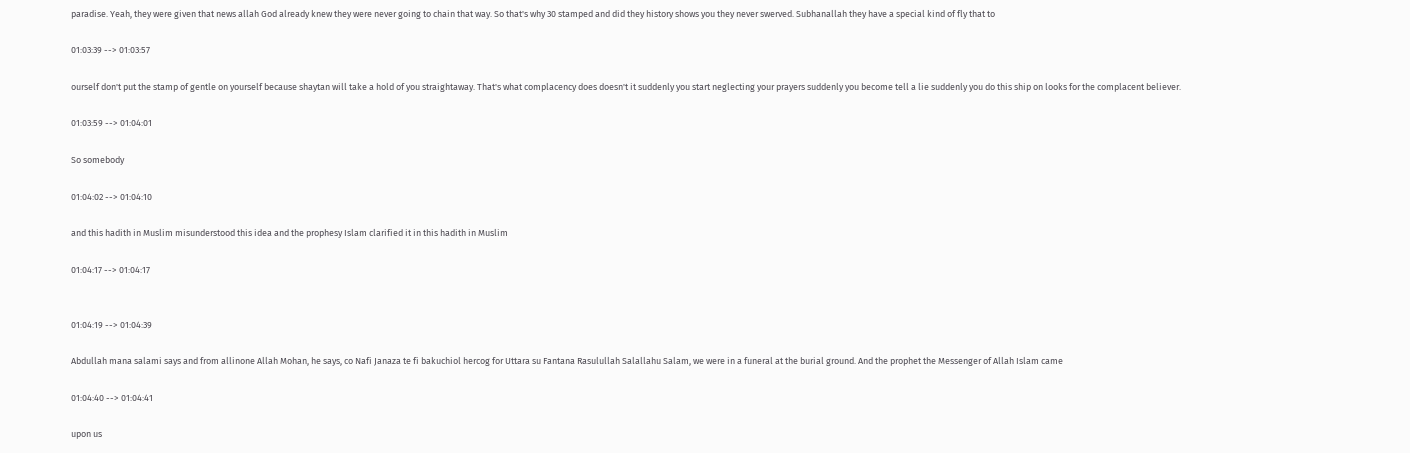paradise. Yeah, they were given that news allah God already knew they were never going to chain that way. So that's why 30 stamped and did they history shows you they never swerved. Subhanallah they have a special kind of fly that to

01:03:39 --> 01:03:57

ourself don't put the stamp of gentle on yourself because shaytan will take a hold of you straightaway. That's what complacency does doesn't it suddenly you start neglecting your prayers suddenly you become tell a lie suddenly you do this ship on looks for the complacent believer.

01:03:59 --> 01:04:01

So somebody

01:04:02 --> 01:04:10

and this hadith in Muslim misunderstood this idea and the prophesy Islam clarified it in this hadith in Muslim

01:04:17 --> 01:04:17


01:04:19 --> 01:04:39

Abdullah mana salami says and from allinone Allah Mohan, he says, co Nafi Janaza te fi bakuchiol hercog for Uttara su Fantana Rasulullah Salallahu Salam, we were in a funeral at the burial ground. And the prophet the Messenger of Allah Islam came

01:04:40 --> 01:04:41

upon us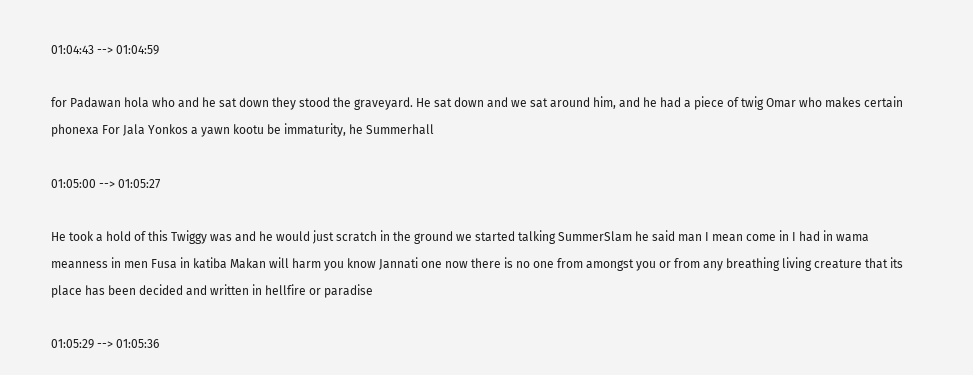01:04:43 --> 01:04:59

for Padawan hola who and he sat down they stood the graveyard. He sat down and we sat around him, and he had a piece of twig Omar who makes certain phonexa For Jala Yonkos a yawn kootu be immaturity, he Summerhall

01:05:00 --> 01:05:27

He took a hold of this Twiggy was and he would just scratch in the ground we started talking SummerSlam he said man I mean come in I had in wama meanness in men Fusa in katiba Makan will harm you know Jannati one now there is no one from amongst you or from any breathing living creature that its place has been decided and written in hellfire or paradise

01:05:29 --> 01:05:36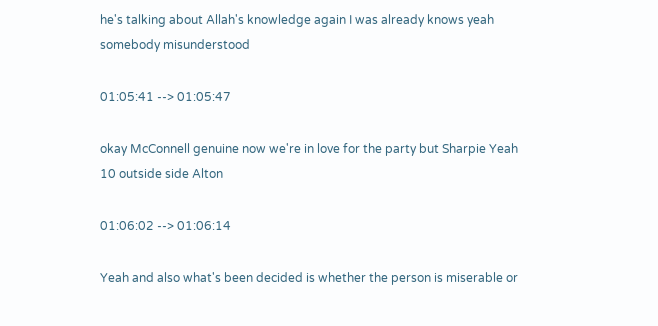he's talking about Allah's knowledge again I was already knows yeah somebody misunderstood

01:05:41 --> 01:05:47

okay McConnell genuine now we're in love for the party but Sharpie Yeah 10 outside side Alton

01:06:02 --> 01:06:14

Yeah and also what's been decided is whether the person is miserable or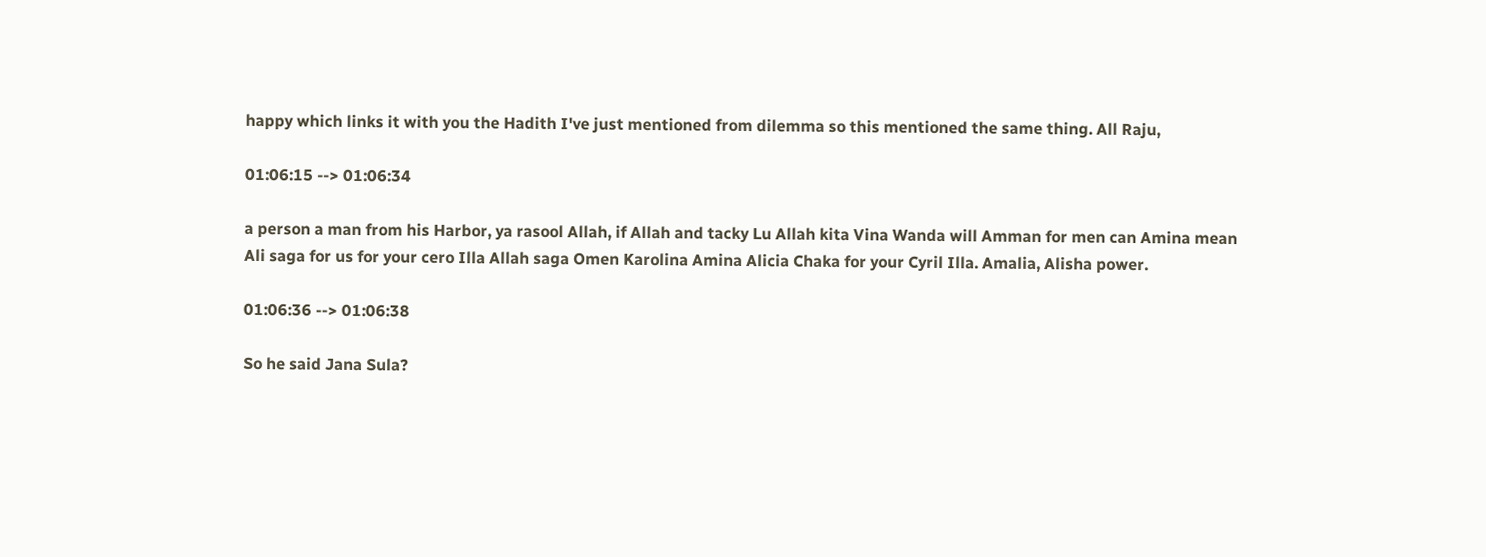happy which links it with you the Hadith I've just mentioned from dilemma so this mentioned the same thing. All Raju,

01:06:15 --> 01:06:34

a person a man from his Harbor, ya rasool Allah, if Allah and tacky Lu Allah kita Vina Wanda will Amman for men can Amina mean Ali saga for us for your cero Illa Allah saga Omen Karolina Amina Alicia Chaka for your Cyril Illa. Amalia, Alisha power.

01:06:36 --> 01:06:38

So he said Jana Sula?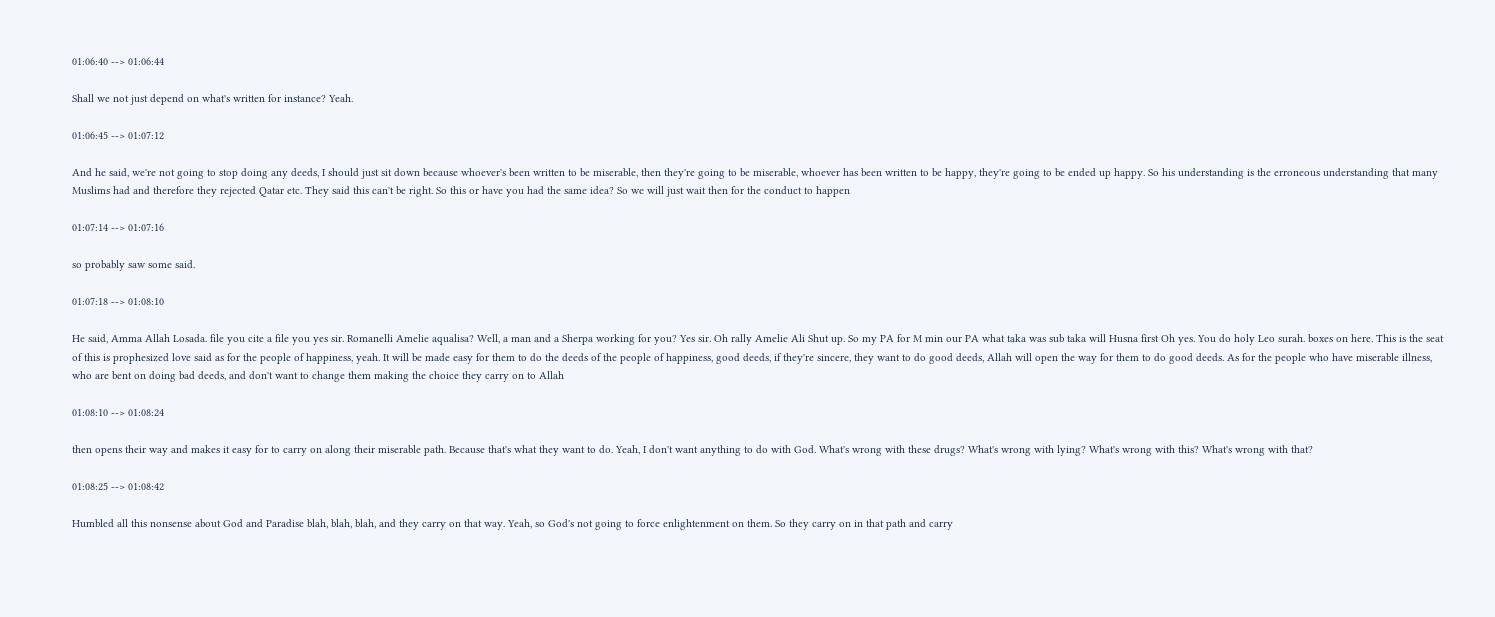01:06:40 --> 01:06:44

Shall we not just depend on what's written for instance? Yeah.

01:06:45 --> 01:07:12

And he said, we're not going to stop doing any deeds, I should just sit down because whoever's been written to be miserable, then they're going to be miserable, whoever has been written to be happy, they're going to be ended up happy. So his understanding is the erroneous understanding that many Muslims had and therefore they rejected Qatar etc. They said this can't be right. So this or have you had the same idea? So we will just wait then for the conduct to happen

01:07:14 --> 01:07:16

so probably saw some said.

01:07:18 --> 01:08:10

He said, Amma Allah Losada. file you cite a file you yes sir. Romanelli Amelie aqualisa? Well, a man and a Sherpa working for you? Yes sir. Oh rally Amelie Ali Shut up. So my PA for M min our PA what taka was sub taka will Husna first Oh yes. You do holy Leo surah. boxes on here. This is the seat of this is prophesized love said as for the people of happiness, yeah. It will be made easy for them to do the deeds of the people of happiness, good deeds, if they're sincere, they want to do good deeds, Allah will open the way for them to do good deeds. As for the people who have miserable illness, who are bent on doing bad deeds, and don't want to change them making the choice they carry on to Allah

01:08:10 --> 01:08:24

then opens their way and makes it easy for to carry on along their miserable path. Because that's what they want to do. Yeah, I don't want anything to do with God. What's wrong with these drugs? What's wrong with lying? What's wrong with this? What's wrong with that?

01:08:25 --> 01:08:42

Humbled all this nonsense about God and Paradise blah, blah, blah, and they carry on that way. Yeah, so God's not going to force enlightenment on them. So they carry on in that path and carry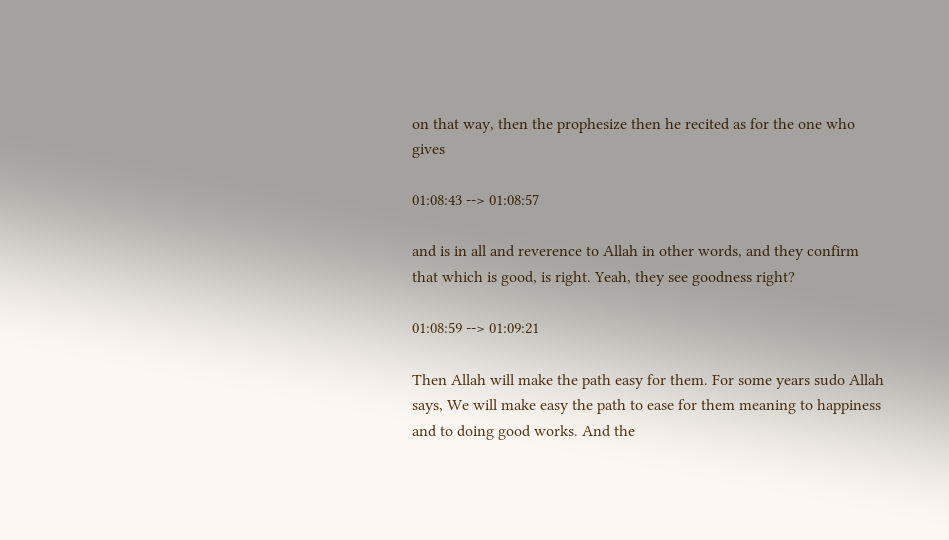on that way, then the prophesize then he recited as for the one who gives

01:08:43 --> 01:08:57

and is in all and reverence to Allah in other words, and they confirm that which is good, is right. Yeah, they see goodness right?

01:08:59 --> 01:09:21

Then Allah will make the path easy for them. For some years sudo Allah says, We will make easy the path to ease for them meaning to happiness and to doing good works. And the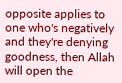opposite applies to one who's negatively and they're denying goodness, then Allah will open the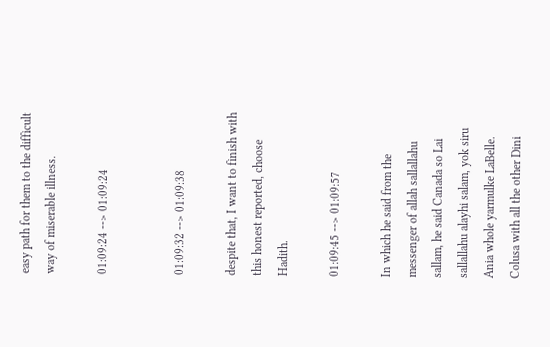easy path for them to the difficult way of miserable illness.

01:09:24 --> 01:09:24


01:09:32 --> 01:09:38

despite that, I want to finish with this honest reported, choose Hadith.

01:09:45 --> 01:09:57

In which he said from the messenger of allah sallallahu sallam, he said Canada so Lai sallallahu alayhi salam, yok siru Ania whole yarmulke LaBelle. Colusa with all the other Dini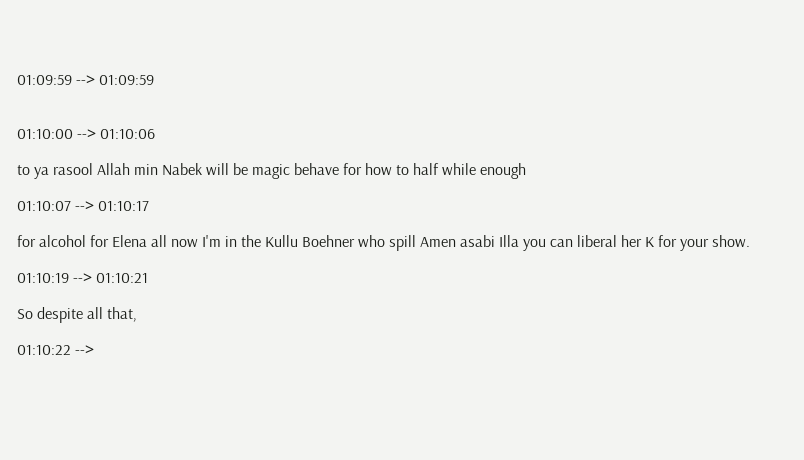01:09:59 --> 01:09:59


01:10:00 --> 01:10:06

to ya rasool Allah min Nabek will be magic behave for how to half while enough

01:10:07 --> 01:10:17

for alcohol for Elena all now I'm in the Kullu Boehner who spill Amen asabi Illa you can liberal her K for your show.

01:10:19 --> 01:10:21

So despite all that,

01:10:22 -->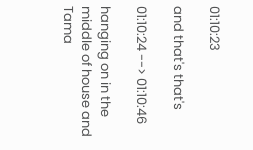01:10:23

and that's that's

01:10:24 --> 01:10:46

hanging on in the middle of house and Tama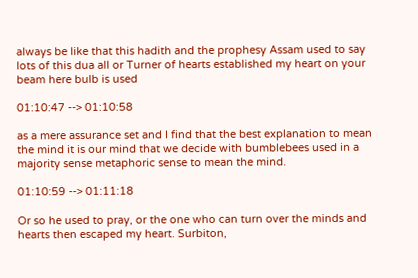always be like that this hadith and the prophesy Assam used to say lots of this dua all or Turner of hearts established my heart on your beam here bulb is used

01:10:47 --> 01:10:58

as a mere assurance set and I find that the best explanation to mean the mind it is our mind that we decide with bumblebees used in a majority sense metaphoric sense to mean the mind.

01:10:59 --> 01:11:18

Or so he used to pray, or the one who can turn over the minds and hearts then escaped my heart. Surbiton,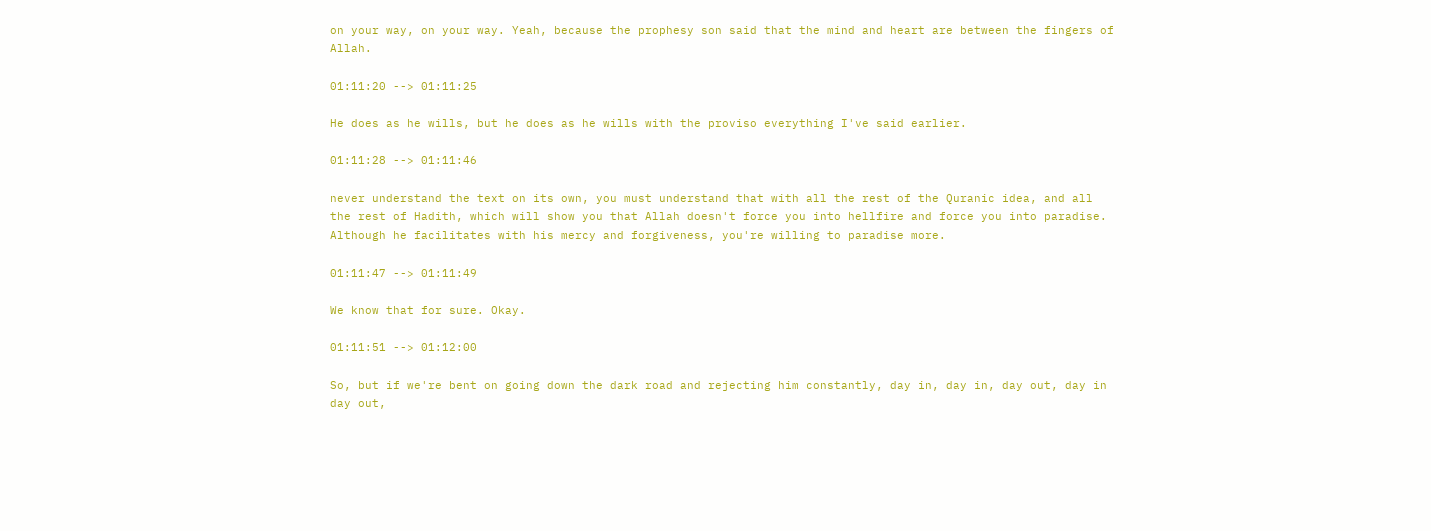on your way, on your way. Yeah, because the prophesy son said that the mind and heart are between the fingers of Allah.

01:11:20 --> 01:11:25

He does as he wills, but he does as he wills with the proviso everything I've said earlier.

01:11:28 --> 01:11:46

never understand the text on its own, you must understand that with all the rest of the Quranic idea, and all the rest of Hadith, which will show you that Allah doesn't force you into hellfire and force you into paradise. Although he facilitates with his mercy and forgiveness, you're willing to paradise more.

01:11:47 --> 01:11:49

We know that for sure. Okay.

01:11:51 --> 01:12:00

So, but if we're bent on going down the dark road and rejecting him constantly, day in, day in, day out, day in day out,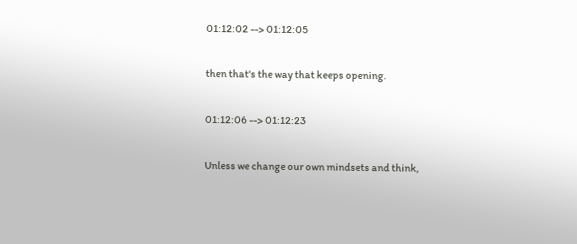01:12:02 --> 01:12:05

then that's the way that keeps opening.

01:12:06 --> 01:12:23

Unless we change our own mindsets and think,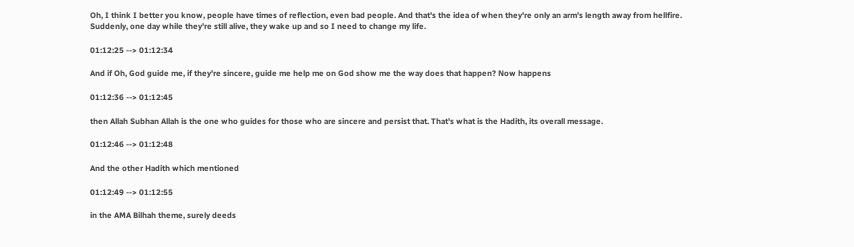Oh, I think I better you know, people have times of reflection, even bad people. And that's the idea of when they're only an arm's length away from hellfire. Suddenly, one day while they're still alive, they wake up and so I need to change my life.

01:12:25 --> 01:12:34

And if Oh, God guide me, if they're sincere, guide me help me on God show me the way does that happen? Now happens

01:12:36 --> 01:12:45

then Allah Subhan Allah is the one who guides for those who are sincere and persist that. That's what is the Hadith, its overall message.

01:12:46 --> 01:12:48

And the other Hadith which mentioned

01:12:49 --> 01:12:55

in the AMA Bilhah theme, surely deeds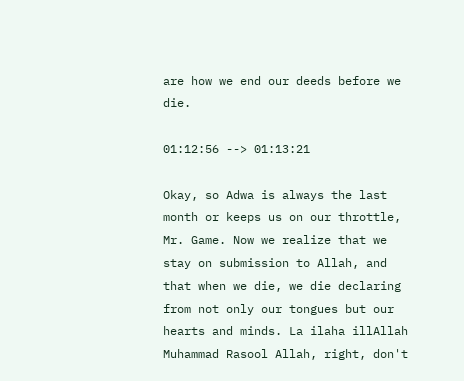are how we end our deeds before we die.

01:12:56 --> 01:13:21

Okay, so Adwa is always the last month or keeps us on our throttle, Mr. Game. Now we realize that we stay on submission to Allah, and that when we die, we die declaring from not only our tongues but our hearts and minds. La ilaha illAllah Muhammad Rasool Allah, right, don't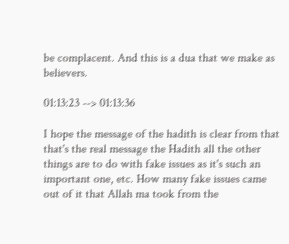be complacent. And this is a dua that we make as believers.

01:13:23 --> 01:13:36

I hope the message of the hadith is clear from that that's the real message the Hadith all the other things are to do with fake issues as it's such an important one, etc. How many fake issues came out of it that Allah ma took from the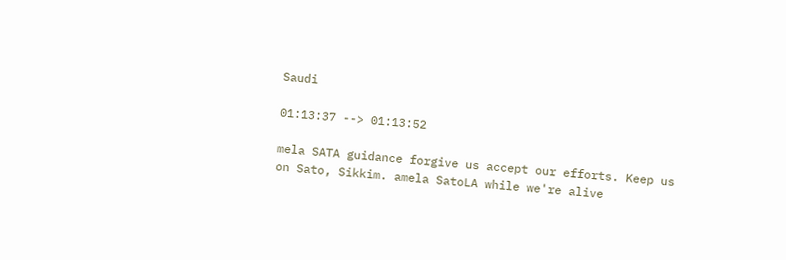Saudi

01:13:37 --> 01:13:52

mela SATA guidance forgive us accept our efforts. Keep us on Sato, Sikkim. amela SatoLA while we're alive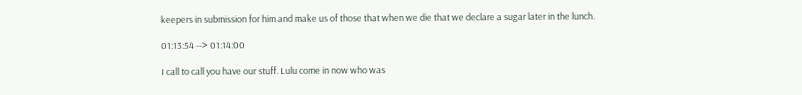keepers in submission for him and make us of those that when we die that we declare a sugar later in the lunch.

01:13:54 --> 01:14:00

I call to call you have our stuff. Lulu come in now who was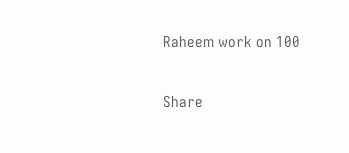Raheem work on 100

Share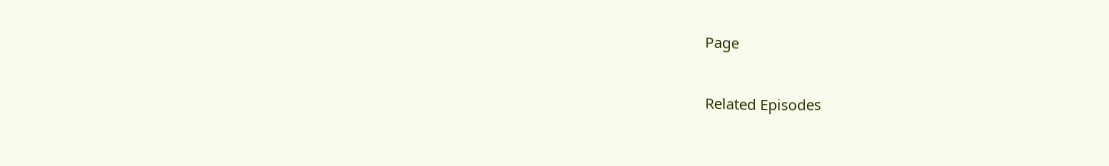Page

Related Episodes